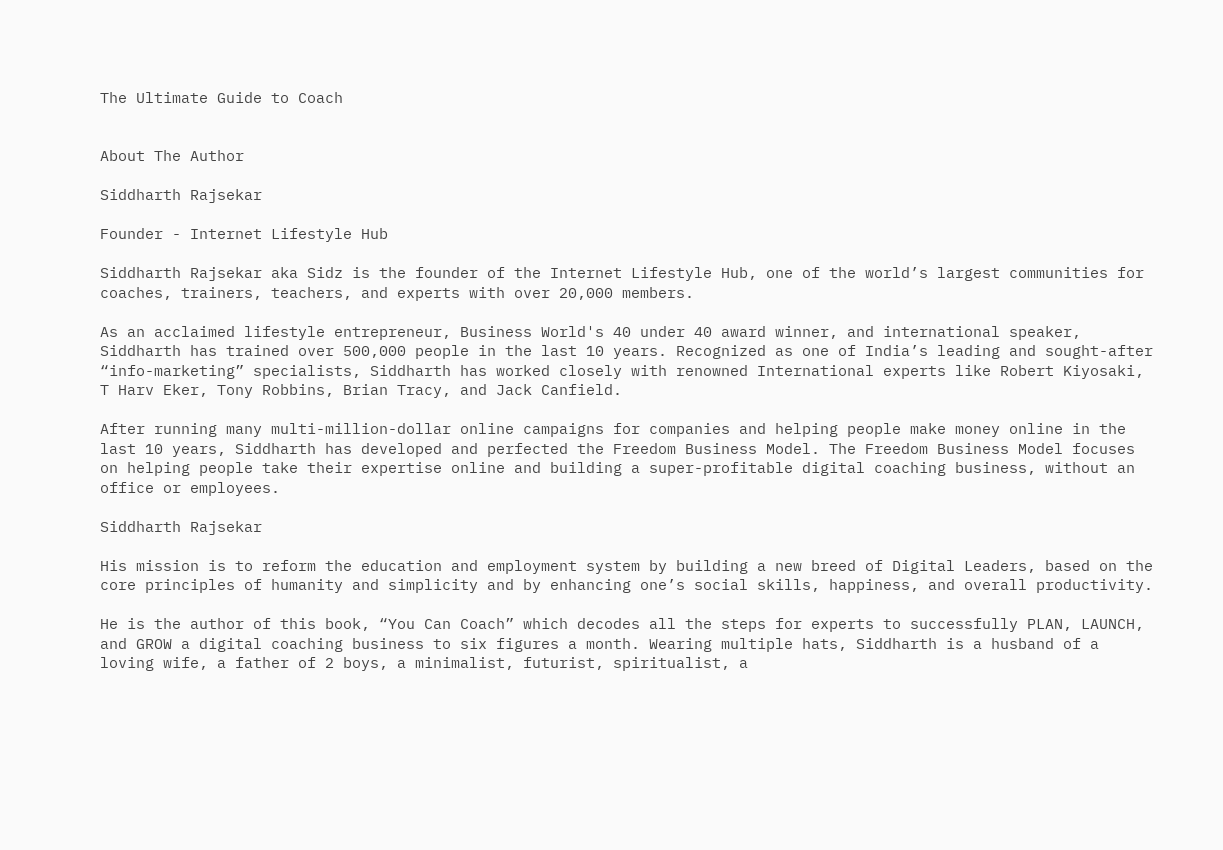The Ultimate Guide to Coach


About The Author

Siddharth Rajsekar

Founder - Internet Lifestyle Hub

Siddharth Rajsekar aka Sidz is the founder of the Internet Lifestyle Hub, one of the world’s largest communities for coaches, trainers, teachers, and experts with over 20,000 members.

As an acclaimed lifestyle entrepreneur, Business World's 40 under 40 award winner, and international speaker, Siddharth has trained over 500,000 people in the last 10 years. Recognized as one of India’s leading and sought-after “info-marketing” specialists, Siddharth has worked closely with renowned International experts like Robert Kiyosaki, T Harv Eker, Tony Robbins, Brian Tracy, and Jack Canfield.

After running many multi-million-dollar online campaigns for companies and helping people make money online in the last 10 years, Siddharth has developed and perfected the Freedom Business Model. The Freedom Business Model focuses on helping people take their expertise online and building a super-profitable digital coaching business, without an office or employees.

Siddharth Rajsekar

His mission is to reform the education and employment system by building a new breed of Digital Leaders, based on the core principles of humanity and simplicity and by enhancing one’s social skills, happiness, and overall productivity.

He is the author of this book, “You Can Coach” which decodes all the steps for experts to successfully PLAN, LAUNCH, and GROW a digital coaching business to six figures a month. Wearing multiple hats, Siddharth is a husband of a loving wife, a father of 2 boys, a minimalist, futurist, spiritualist, a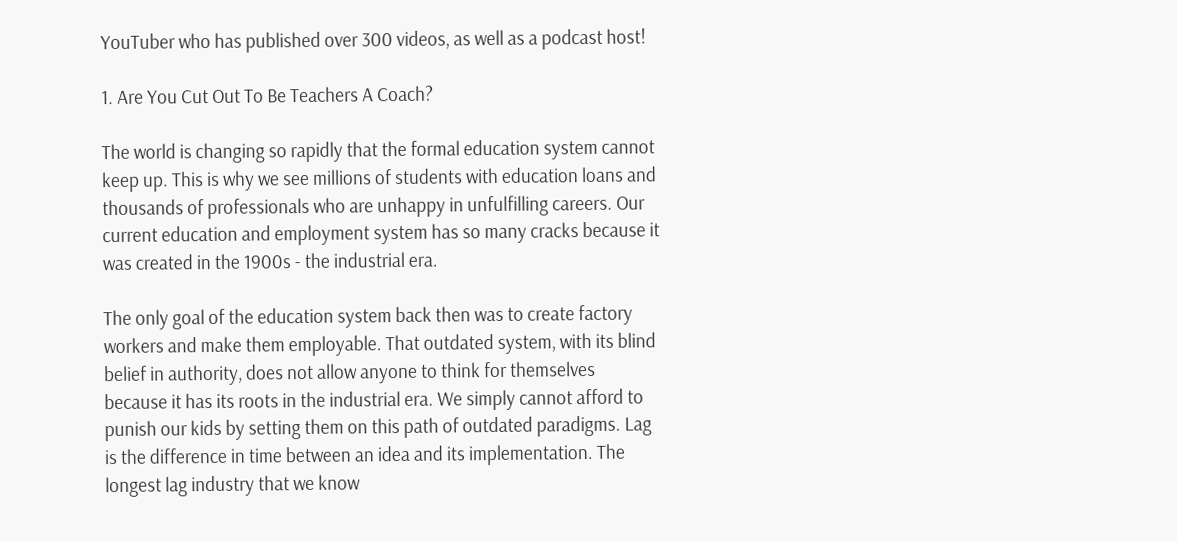YouTuber who has published over 300 videos, as well as a podcast host!

1. Are You Cut Out To Be Teachers A Coach?

The world is changing so rapidly that the formal education system cannot keep up. This is why we see millions of students with education loans and thousands of professionals who are unhappy in unfulfilling careers. Our current education and employment system has so many cracks because it was created in the 1900s - the industrial era.

The only goal of the education system back then was to create factory workers and make them employable. That outdated system, with its blind belief in authority, does not allow anyone to think for themselves because it has its roots in the industrial era. We simply cannot afford to punish our kids by setting them on this path of outdated paradigms. Lag is the difference in time between an idea and its implementation. The longest lag industry that we know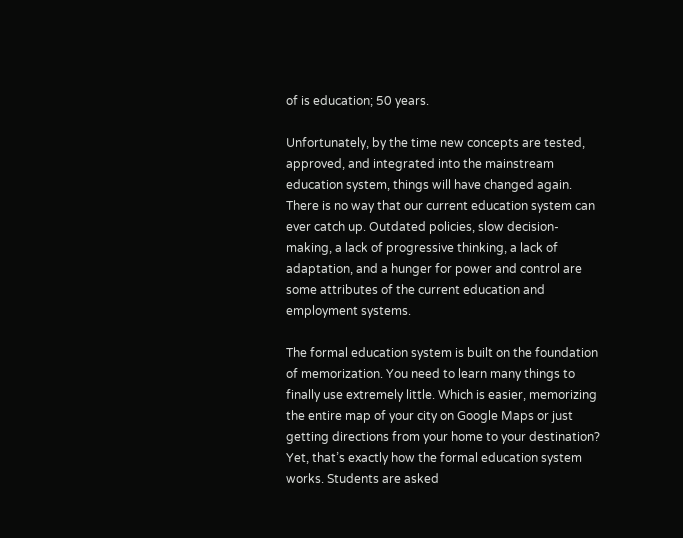of is education; 50 years.

Unfortunately, by the time new concepts are tested, approved, and integrated into the mainstream education system, things will have changed again. There is no way that our current education system can ever catch up. Outdated policies, slow decision-making, a lack of progressive thinking, a lack of adaptation, and a hunger for power and control are some attributes of the current education and employment systems.

The formal education system is built on the foundation of memorization. You need to learn many things to finally use extremely little. Which is easier, memorizing the entire map of your city on Google Maps or just getting directions from your home to your destination? Yet, that’s exactly how the formal education system works. Students are asked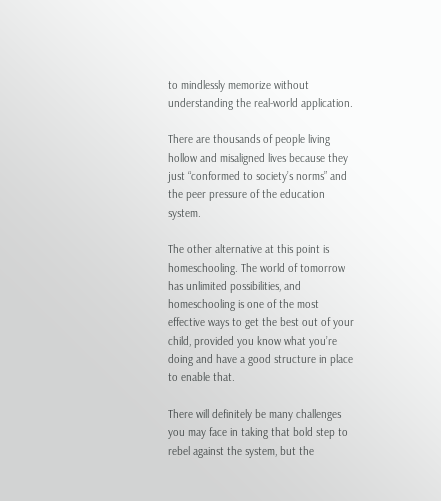to mindlessly memorize without understanding the real-world application.

There are thousands of people living hollow and misaligned lives because they just “conformed to society’s norms” and the peer pressure of the education system.

The other alternative at this point is homeschooling. The world of tomorrow has unlimited possibilities, and homeschooling is one of the most effective ways to get the best out of your child, provided you know what you’re doing and have a good structure in place to enable that.

There will definitely be many challenges you may face in taking that bold step to rebel against the system, but the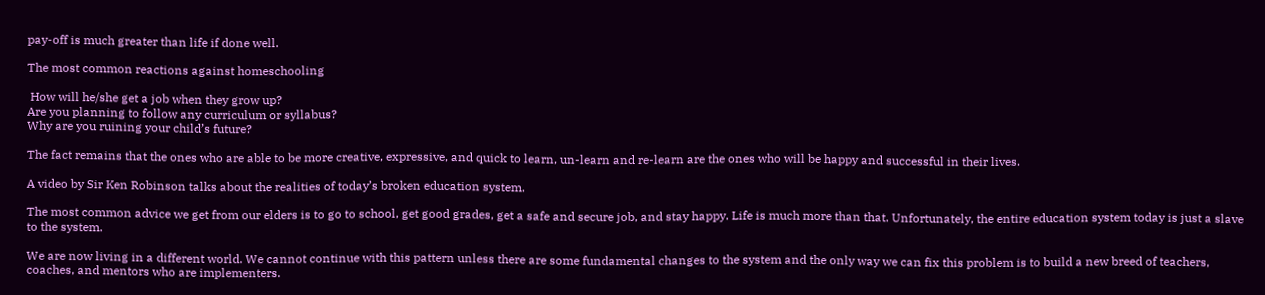pay-off is much greater than life if done well.

The most common reactions against homeschooling

 How will he/she get a job when they grow up?
Are you planning to follow any curriculum or syllabus?
Why are you ruining your child’s future?

The fact remains that the ones who are able to be more creative, expressive, and quick to learn, un-learn and re-learn are the ones who will be happy and successful in their lives.

A video by Sir Ken Robinson talks about the realities of today’s broken education system.

The most common advice we get from our elders is to go to school, get good grades, get a safe and secure job, and stay happy. Life is much more than that. Unfortunately, the entire education system today is just a slave to the system.

We are now living in a different world. We cannot continue with this pattern unless there are some fundamental changes to the system and the only way we can fix this problem is to build a new breed of teachers, coaches, and mentors who are implementers.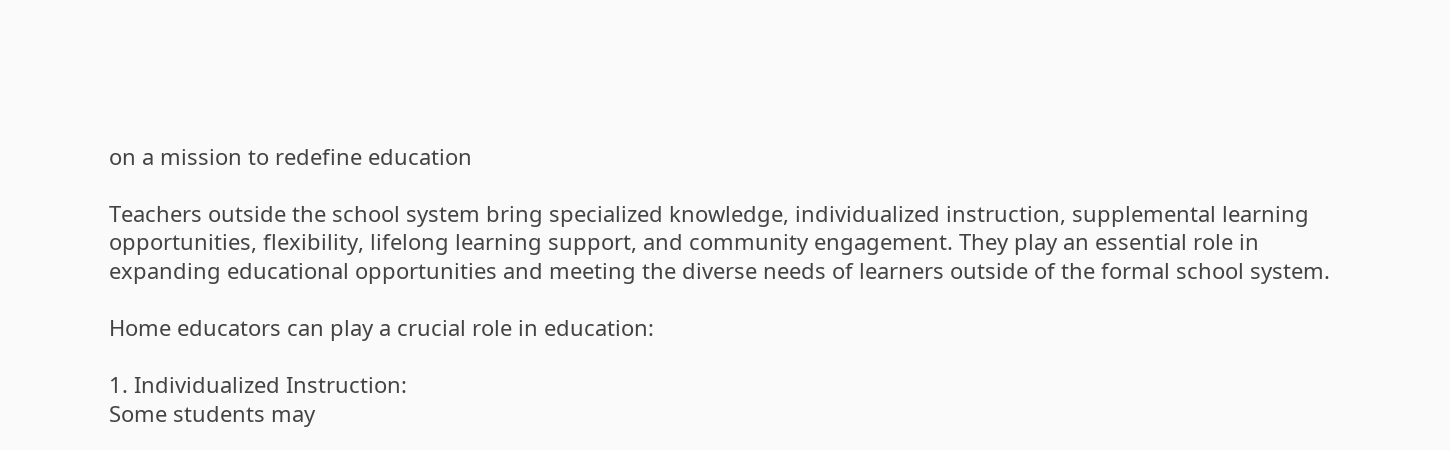on a mission to redefine education

Teachers outside the school system bring specialized knowledge, individualized instruction, supplemental learning opportunities, flexibility, lifelong learning support, and community engagement. They play an essential role in expanding educational opportunities and meeting the diverse needs of learners outside of the formal school system.

Home educators can play a crucial role in education:

1. Individualized Instruction:
Some students may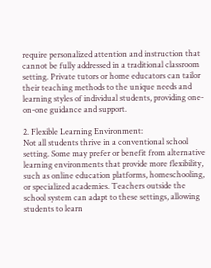require personalized attention and instruction that cannot be fully addressed in a traditional classroom setting. Private tutors or home educators can tailor their teaching methods to the unique needs and learning styles of individual students, providing one-on-one guidance and support.

2. Flexible Learning Environment:
Not all students thrive in a conventional school setting. Some may prefer or benefit from alternative learning environments that provide more flexibility, such as online education platforms, homeschooling, or specialized academies. Teachers outside the school system can adapt to these settings, allowing students to learn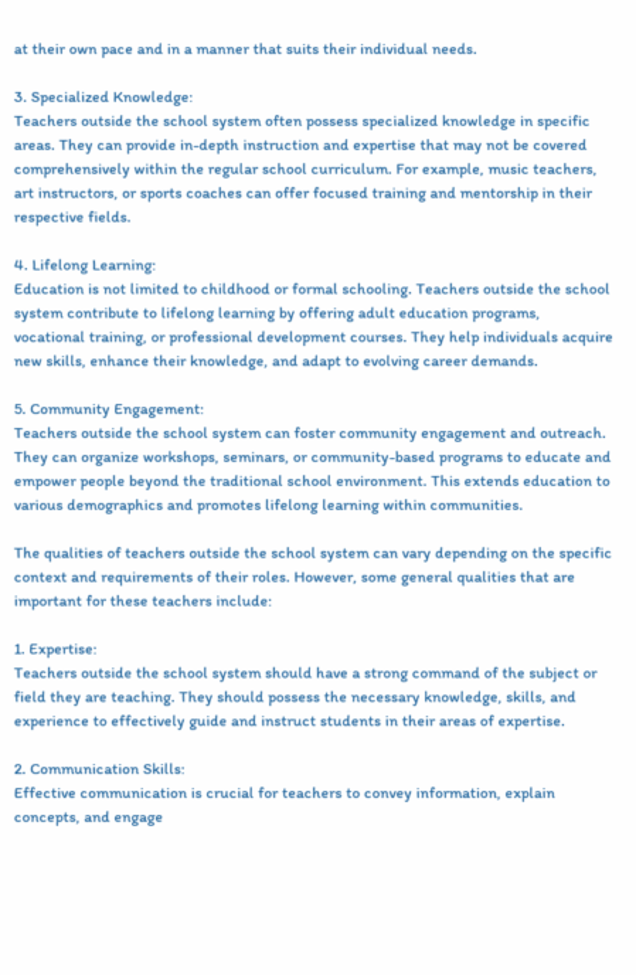at their own pace and in a manner that suits their individual needs.

3. Specialized Knowledge:
Teachers outside the school system often possess specialized knowledge in specific areas. They can provide in-depth instruction and expertise that may not be covered comprehensively within the regular school curriculum. For example, music teachers, art instructors, or sports coaches can offer focused training and mentorship in their respective fields.

4. Lifelong Learning:
Education is not limited to childhood or formal schooling. Teachers outside the school system contribute to lifelong learning by offering adult education programs, vocational training, or professional development courses. They help individuals acquire new skills, enhance their knowledge, and adapt to evolving career demands.

5. Community Engagement:
Teachers outside the school system can foster community engagement and outreach. They can organize workshops, seminars, or community-based programs to educate and empower people beyond the traditional school environment. This extends education to various demographics and promotes lifelong learning within communities.

The qualities of teachers outside the school system can vary depending on the specific context and requirements of their roles. However, some general qualities that are important for these teachers include:

1. Expertise:
Teachers outside the school system should have a strong command of the subject or field they are teaching. They should possess the necessary knowledge, skills, and experience to effectively guide and instruct students in their areas of expertise.

2. Communication Skills:
Effective communication is crucial for teachers to convey information, explain concepts, and engage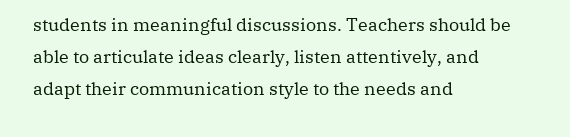students in meaningful discussions. Teachers should be able to articulate ideas clearly, listen attentively, and adapt their communication style to the needs and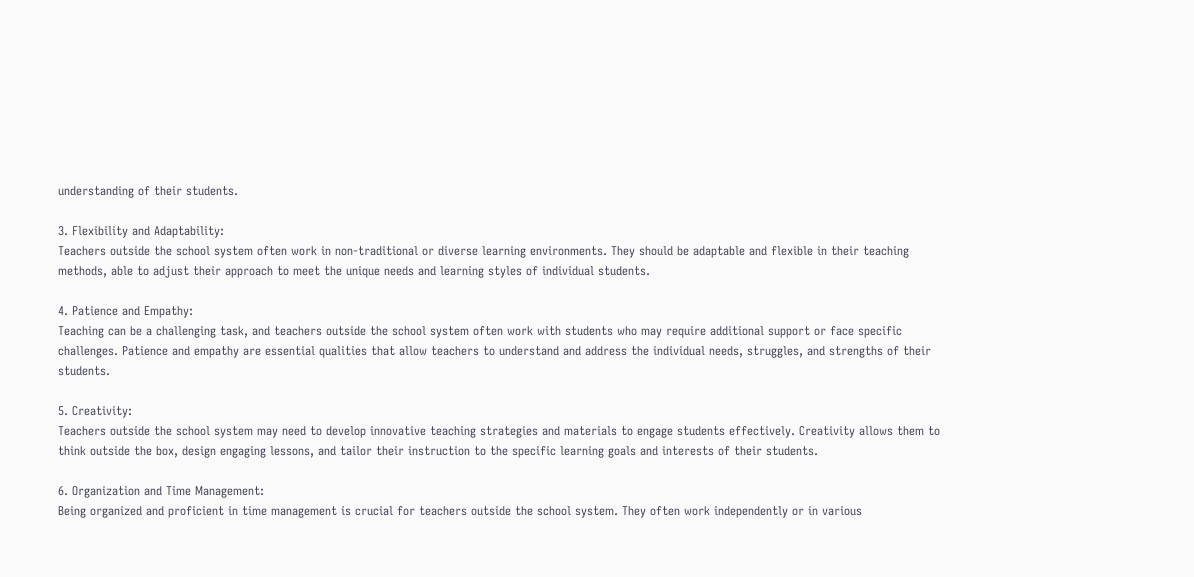understanding of their students.

3. Flexibility and Adaptability:
Teachers outside the school system often work in non-traditional or diverse learning environments. They should be adaptable and flexible in their teaching methods, able to adjust their approach to meet the unique needs and learning styles of individual students.

4. Patience and Empathy:
Teaching can be a challenging task, and teachers outside the school system often work with students who may require additional support or face specific challenges. Patience and empathy are essential qualities that allow teachers to understand and address the individual needs, struggles, and strengths of their students.

5. Creativity:
Teachers outside the school system may need to develop innovative teaching strategies and materials to engage students effectively. Creativity allows them to think outside the box, design engaging lessons, and tailor their instruction to the specific learning goals and interests of their students.

6. Organization and Time Management:
Being organized and proficient in time management is crucial for teachers outside the school system. They often work independently or in various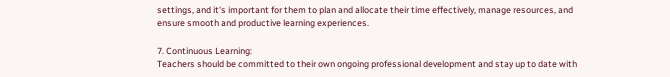settings, and it's important for them to plan and allocate their time effectively, manage resources, and ensure smooth and productive learning experiences.

7. Continuous Learning:
Teachers should be committed to their own ongoing professional development and stay up to date with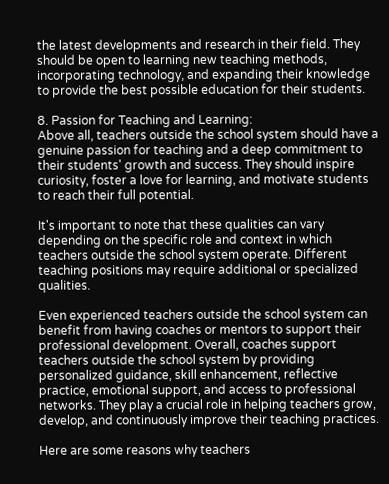the latest developments and research in their field. They should be open to learning new teaching methods, incorporating technology, and expanding their knowledge to provide the best possible education for their students.

8. Passion for Teaching and Learning:
Above all, teachers outside the school system should have a genuine passion for teaching and a deep commitment to their students' growth and success. They should inspire curiosity, foster a love for learning, and motivate students to reach their full potential.

It's important to note that these qualities can vary depending on the specific role and context in which teachers outside the school system operate. Different teaching positions may require additional or specialized qualities.

Even experienced teachers outside the school system can benefit from having coaches or mentors to support their professional development. Overall, coaches support teachers outside the school system by providing personalized guidance, skill enhancement, reflective practice, emotional support, and access to professional networks. They play a crucial role in helping teachers grow, develop, and continuously improve their teaching practices.

Here are some reasons why teachers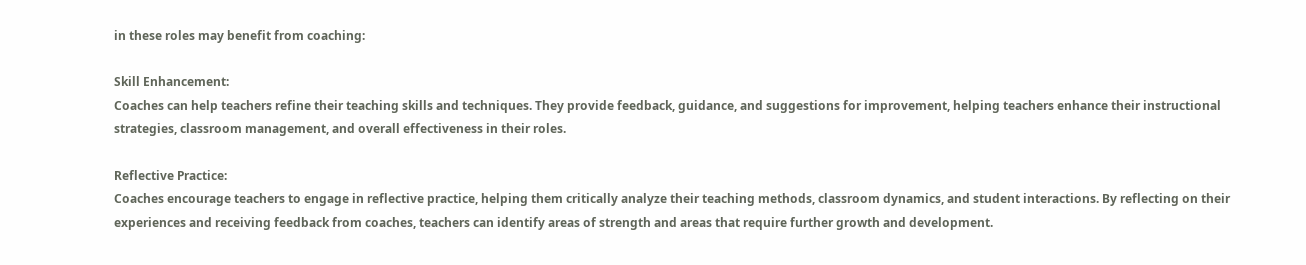in these roles may benefit from coaching:

Skill Enhancement:
Coaches can help teachers refine their teaching skills and techniques. They provide feedback, guidance, and suggestions for improvement, helping teachers enhance their instructional strategies, classroom management, and overall effectiveness in their roles.

Reflective Practice:
Coaches encourage teachers to engage in reflective practice, helping them critically analyze their teaching methods, classroom dynamics, and student interactions. By reflecting on their experiences and receiving feedback from coaches, teachers can identify areas of strength and areas that require further growth and development.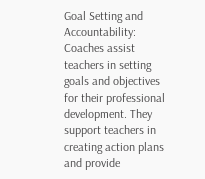Goal Setting and Accountability:
Coaches assist teachers in setting goals and objectives for their professional development. They support teachers in creating action plans and provide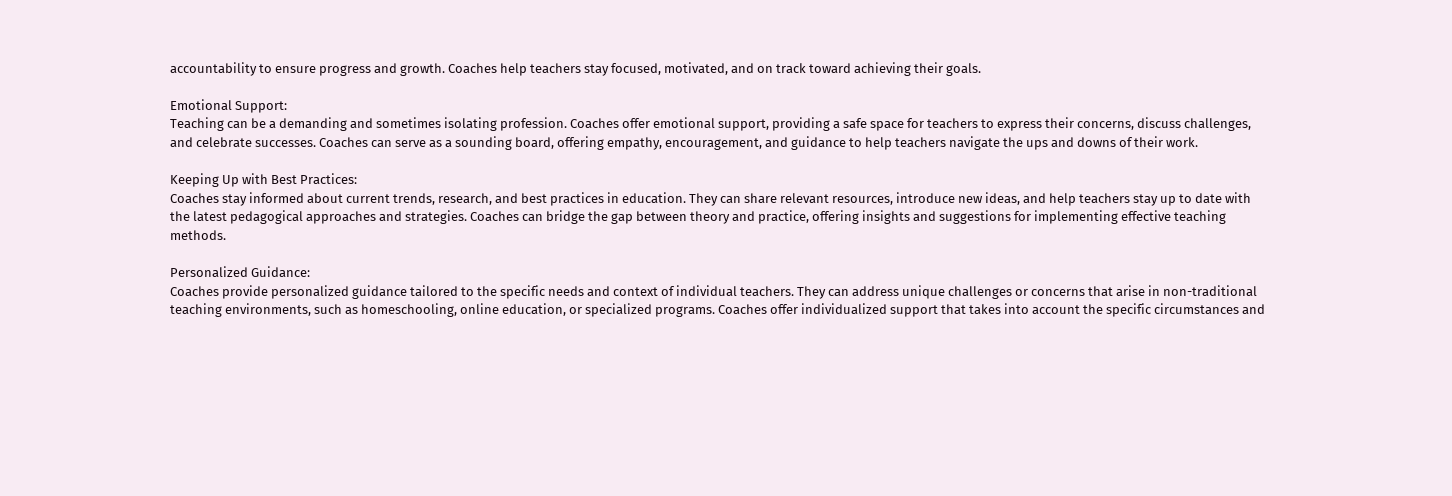accountability to ensure progress and growth. Coaches help teachers stay focused, motivated, and on track toward achieving their goals.

Emotional Support:
Teaching can be a demanding and sometimes isolating profession. Coaches offer emotional support, providing a safe space for teachers to express their concerns, discuss challenges, and celebrate successes. Coaches can serve as a sounding board, offering empathy, encouragement, and guidance to help teachers navigate the ups and downs of their work.

Keeping Up with Best Practices:
Coaches stay informed about current trends, research, and best practices in education. They can share relevant resources, introduce new ideas, and help teachers stay up to date with the latest pedagogical approaches and strategies. Coaches can bridge the gap between theory and practice, offering insights and suggestions for implementing effective teaching methods.

Personalized Guidance:
Coaches provide personalized guidance tailored to the specific needs and context of individual teachers. They can address unique challenges or concerns that arise in non-traditional teaching environments, such as homeschooling, online education, or specialized programs. Coaches offer individualized support that takes into account the specific circumstances and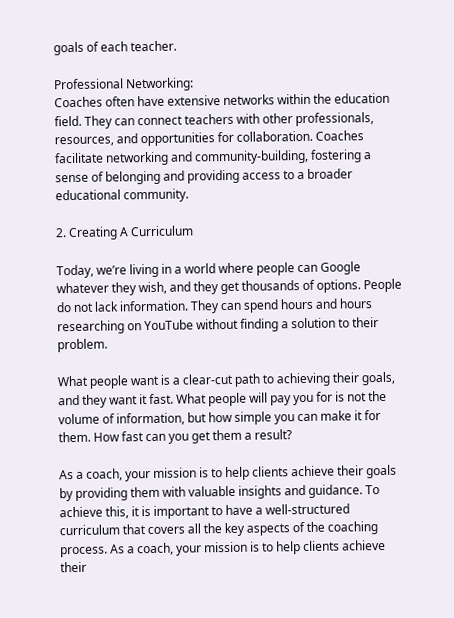goals of each teacher.

Professional Networking:
Coaches often have extensive networks within the education field. They can connect teachers with other professionals, resources, and opportunities for collaboration. Coaches facilitate networking and community-building, fostering a sense of belonging and providing access to a broader educational community.

2. Creating A Curriculum

Today, we’re living in a world where people can Google whatever they wish, and they get thousands of options. People do not lack information. They can spend hours and hours researching on YouTube without finding a solution to their problem.

What people want is a clear-cut path to achieving their goals, and they want it fast. What people will pay you for is not the volume of information, but how simple you can make it for them. How fast can you get them a result?

As a coach, your mission is to help clients achieve their goals by providing them with valuable insights and guidance. To achieve this, it is important to have a well-structured curriculum that covers all the key aspects of the coaching process. As a coach, your mission is to help clients achieve their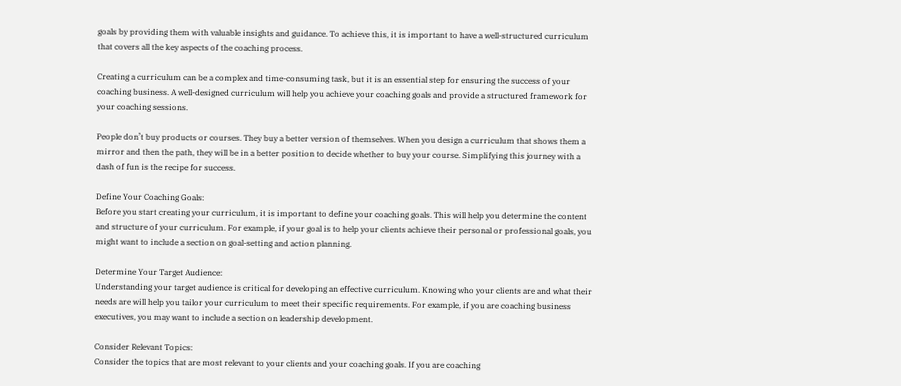goals by providing them with valuable insights and guidance. To achieve this, it is important to have a well-structured curriculum that covers all the key aspects of the coaching process.

Creating a curriculum can be a complex and time-consuming task, but it is an essential step for ensuring the success of your coaching business. A well-designed curriculum will help you achieve your coaching goals and provide a structured framework for your coaching sessions.

People don’t buy products or courses. They buy a better version of themselves. When you design a curriculum that shows them a mirror and then the path, they will be in a better position to decide whether to buy your course. Simplifying this journey with a dash of fun is the recipe for success.

Define Your Coaching Goals:
Before you start creating your curriculum, it is important to define your coaching goals. This will help you determine the content and structure of your curriculum. For example, if your goal is to help your clients achieve their personal or professional goals, you might want to include a section on goal-setting and action planning.

Determine Your Target Audience:
Understanding your target audience is critical for developing an effective curriculum. Knowing who your clients are and what their needs are will help you tailor your curriculum to meet their specific requirements. For example, if you are coaching business executives, you may want to include a section on leadership development.

Consider Relevant Topics:
Consider the topics that are most relevant to your clients and your coaching goals. If you are coaching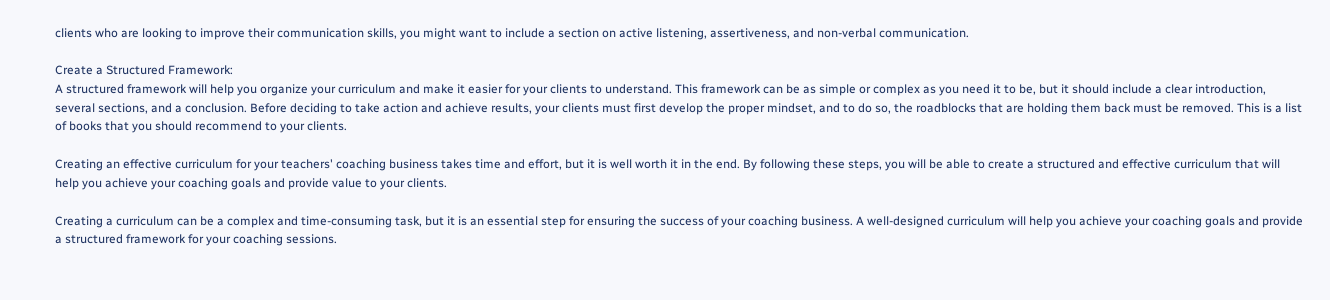clients who are looking to improve their communication skills, you might want to include a section on active listening, assertiveness, and non-verbal communication.

Create a Structured Framework:
A structured framework will help you organize your curriculum and make it easier for your clients to understand. This framework can be as simple or complex as you need it to be, but it should include a clear introduction, several sections, and a conclusion. Before deciding to take action and achieve results, your clients must first develop the proper mindset, and to do so, the roadblocks that are holding them back must be removed. This is a list of books that you should recommend to your clients.

Creating an effective curriculum for your teachers' coaching business takes time and effort, but it is well worth it in the end. By following these steps, you will be able to create a structured and effective curriculum that will help you achieve your coaching goals and provide value to your clients.

Creating a curriculum can be a complex and time-consuming task, but it is an essential step for ensuring the success of your coaching business. A well-designed curriculum will help you achieve your coaching goals and provide a structured framework for your coaching sessions.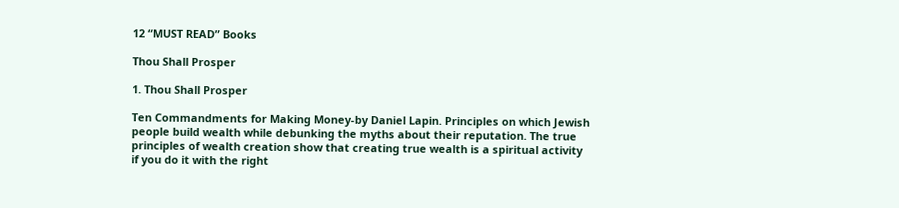12 “MUST READ” Books

Thou Shall Prosper

1. Thou Shall Prosper

Ten Commandments for Making Money-by Daniel Lapin. Principles on which Jewish people build wealth while debunking the myths about their reputation. The true principles of wealth creation show that creating true wealth is a spiritual activity if you do it with the right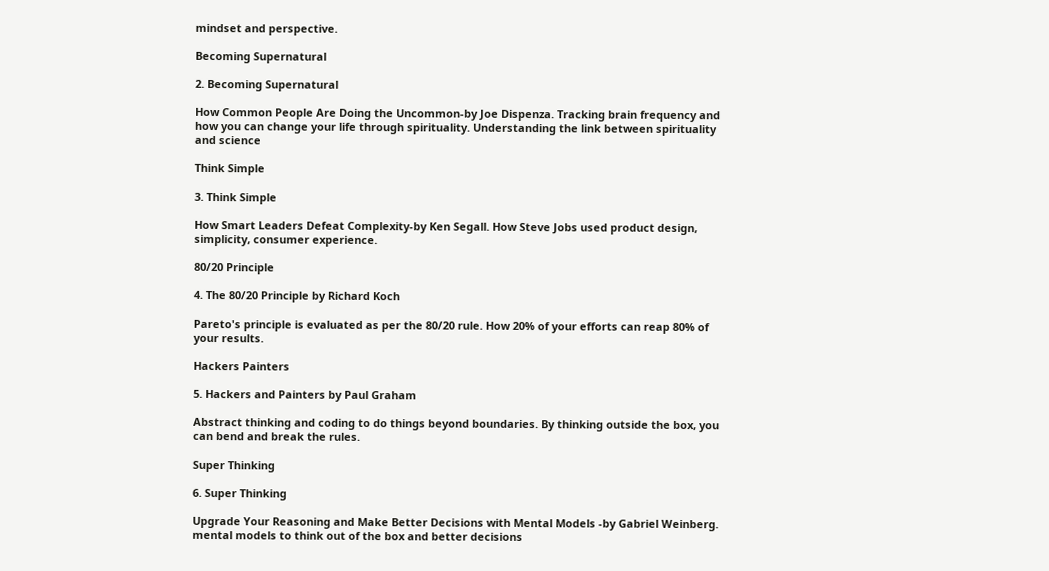mindset and perspective.

Becoming Supernatural

2. Becoming Supernatural

How Common People Are Doing the Uncommon-by Joe Dispenza. Tracking brain frequency and how you can change your life through spirituality. Understanding the link between spirituality and science

Think Simple

3. Think Simple

How Smart Leaders Defeat Complexity-by Ken Segall. How Steve Jobs used product design, simplicity, consumer experience.

80/20 Principle

4. The 80/20 Principle by Richard Koch

Pareto's principle is evaluated as per the 80/20 rule. How 20% of your efforts can reap 80% of your results.

Hackers Painters

5. Hackers and Painters by Paul Graham

Abstract thinking and coding to do things beyond boundaries. By thinking outside the box, you can bend and break the rules.

Super Thinking

6. Super Thinking

Upgrade Your Reasoning and Make Better Decisions with Mental Models -by Gabriel Weinberg. mental models to think out of the box and better decisions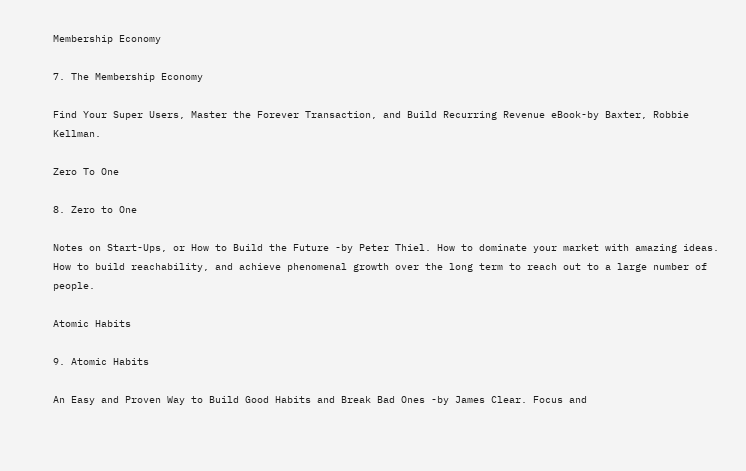Membership Economy

7. The Membership Economy

Find Your Super Users, Master the Forever Transaction, and Build Recurring Revenue eBook-by Baxter, Robbie Kellman.

Zero To One

8. Zero to One

Notes on Start-Ups, or How to Build the Future -by Peter Thiel. How to dominate your market with amazing ideas. How to build reachability, and achieve phenomenal growth over the long term to reach out to a large number of people.

Atomic Habits

9. Atomic Habits

An Easy and Proven Way to Build Good Habits and Break Bad Ones -by James Clear. Focus and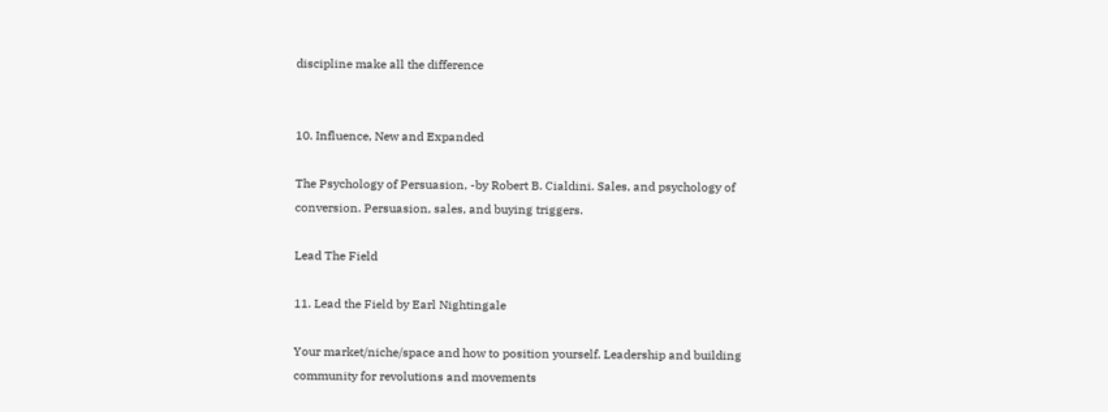discipline make all the difference


10. Influence, New and Expanded

The Psychology of Persuasion, -by Robert B. Cialdini. Sales, and psychology of conversion. Persuasion, sales, and buying triggers.

Lead The Field

11. Lead the Field by Earl Nightingale

Your market/niche/space and how to position yourself. Leadership and building community for revolutions and movements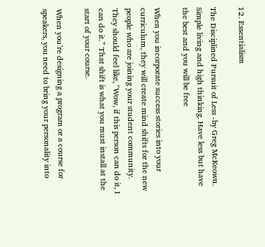12. Essentialism

The Disciplined Pursuit of Less -by Greg McKeown. Simple living and high thinking. Have less but have the best and you will be free

When you incorporate success stories into your curriculum, they will create mind shifts for the new people who are joining your student community. They should feel like, "Wow, if this person can do it, I can do it.” That shift is what you must install at the start of your course.

When you’re designing a program or a course for speakers, you need to bring your personality into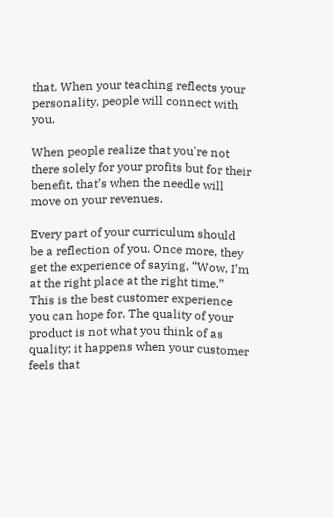that. When your teaching reflects your personality, people will connect with you.

When people realize that you're not there solely for your profits but for their benefit, that’s when the needle will move on your revenues.

Every part of your curriculum should be a reflection of you. Once more, they get the experience of saying, “Wow, I’m at the right place at the right time.” This is the best customer experience you can hope for. The quality of your product is not what you think of as quality; it happens when your customer feels that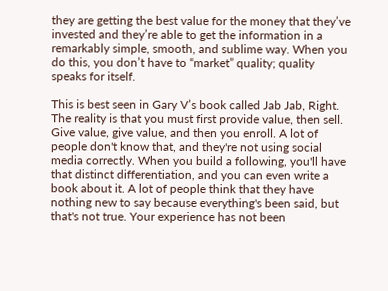they are getting the best value for the money that they’ve invested and they’re able to get the information in a remarkably simple, smooth, and sublime way. When you do this, you don’t have to “market” quality; quality speaks for itself.

This is best seen in Gary V’s book called Jab Jab, Right. The reality is that you must first provide value, then sell. Give value, give value, and then you enroll. A lot of people don't know that, and they're not using social media correctly. When you build a following, you'll have that distinct differentiation, and you can even write a book about it. A lot of people think that they have nothing new to say because everything's been said, but that's not true. Your experience has not been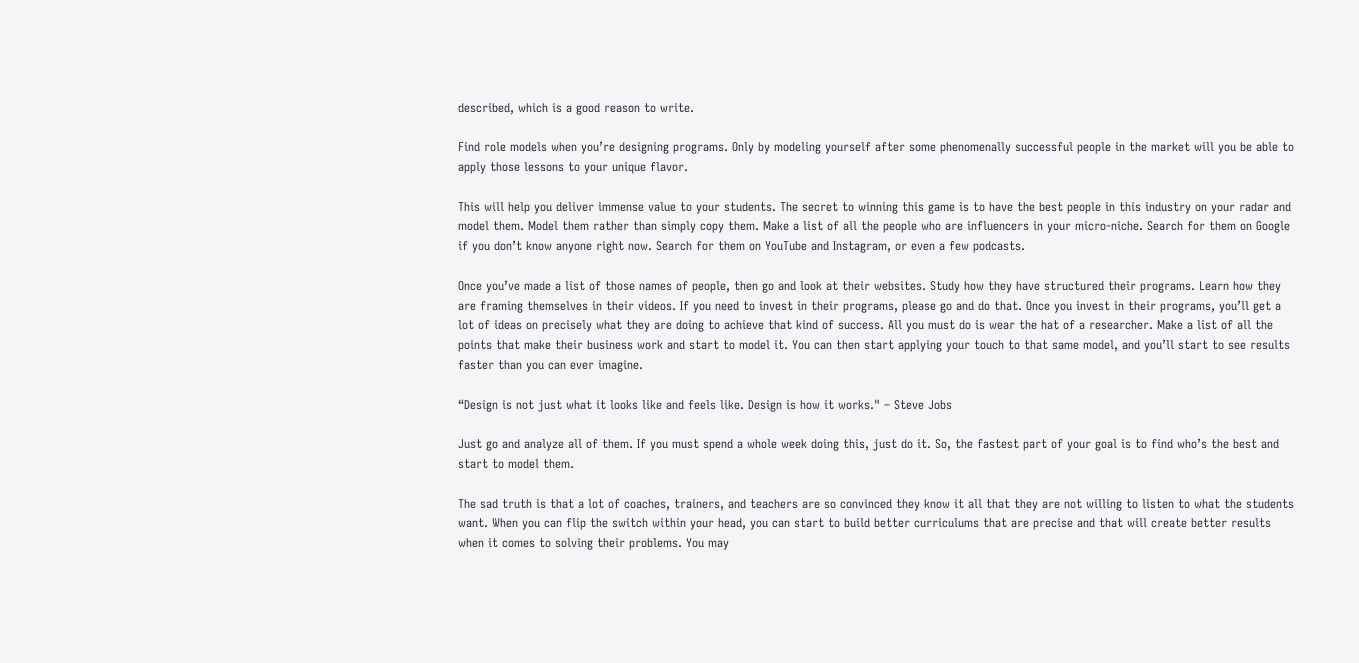described, which is a good reason to write.

Find role models when you’re designing programs. Only by modeling yourself after some phenomenally successful people in the market will you be able to apply those lessons to your unique flavor.

This will help you deliver immense value to your students. The secret to winning this game is to have the best people in this industry on your radar and model them. Model them rather than simply copy them. Make a list of all the people who are influencers in your micro-niche. Search for them on Google if you don’t know anyone right now. Search for them on YouTube and Instagram, or even a few podcasts.

Once you’ve made a list of those names of people, then go and look at their websites. Study how they have structured their programs. Learn how they are framing themselves in their videos. If you need to invest in their programs, please go and do that. Once you invest in their programs, you’ll get a lot of ideas on precisely what they are doing to achieve that kind of success. All you must do is wear the hat of a researcher. Make a list of all the points that make their business work and start to model it. You can then start applying your touch to that same model, and you’ll start to see results faster than you can ever imagine.

“Design is not just what it looks like and feels like. Design is how it works." – Steve Jobs

Just go and analyze all of them. If you must spend a whole week doing this, just do it. So, the fastest part of your goal is to find who’s the best and start to model them.

The sad truth is that a lot of coaches, trainers, and teachers are so convinced they know it all that they are not willing to listen to what the students want. When you can flip the switch within your head, you can start to build better curriculums that are precise and that will create better results when it comes to solving their problems. You may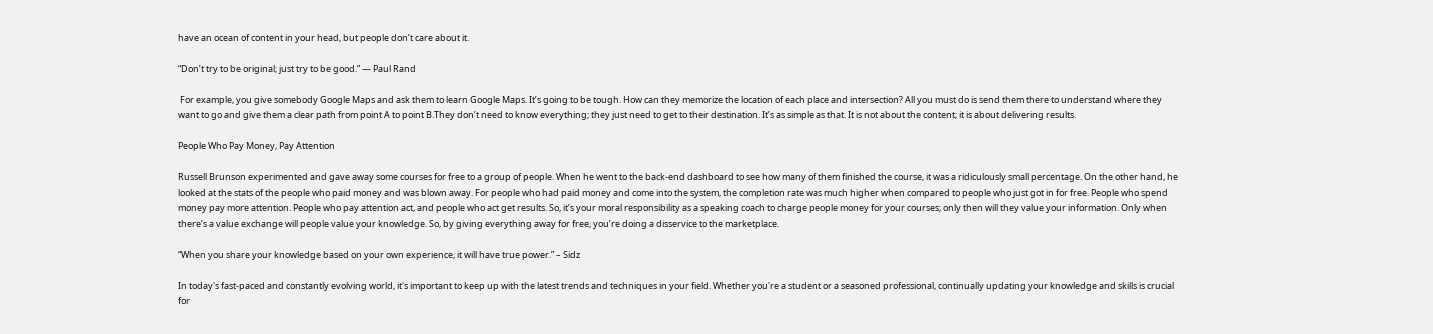have an ocean of content in your head, but people don’t care about it.

“Don’t try to be original; just try to be good.” — Paul Rand

 For example, you give somebody Google Maps and ask them to learn Google Maps. It’s going to be tough. How can they memorize the location of each place and intersection? All you must do is send them there to understand where they want to go and give them a clear path from point A to point B.They don’t need to know everything; they just need to get to their destination. It’s as simple as that. It is not about the content; it is about delivering results.

People Who Pay Money, Pay Attention

Russell Brunson experimented and gave away some courses for free to a group of people. When he went to the back-end dashboard to see how many of them finished the course, it was a ridiculously small percentage. On the other hand, he looked at the stats of the people who paid money and was blown away. For people who had paid money and come into the system, the completion rate was much higher when compared to people who just got in for free. People who spend money pay more attention. People who pay attention act, and people who act get results. So, it’s your moral responsibility as a speaking coach to charge people money for your courses; only then will they value your information. Only when there’s a value exchange will people value your knowledge. So, by giving everything away for free, you’re doing a disservice to the marketplace.

“When you share your knowledge based on your own experience, it will have true power.” – Sidz

In today's fast-paced and constantly evolving world, it's important to keep up with the latest trends and techniques in your field. Whether you're a student or a seasoned professional, continually updating your knowledge and skills is crucial for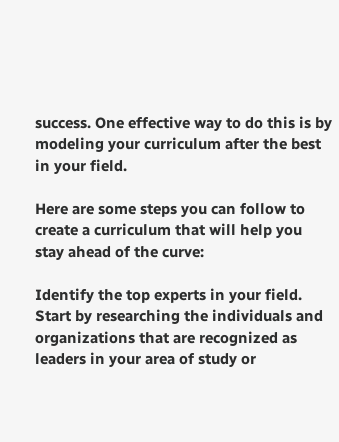success. One effective way to do this is by modeling your curriculum after the best in your field.

Here are some steps you can follow to create a curriculum that will help you stay ahead of the curve:

Identify the top experts in your field.
Start by researching the individuals and organizations that are recognized as leaders in your area of study or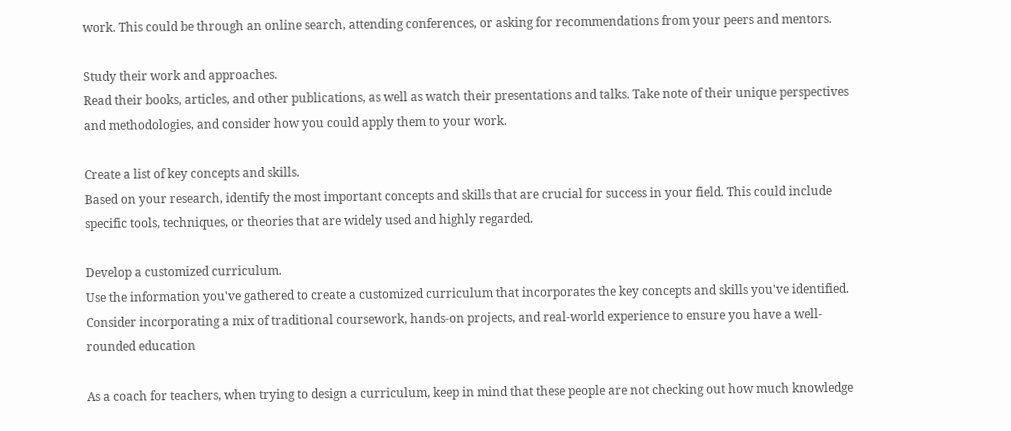work. This could be through an online search, attending conferences, or asking for recommendations from your peers and mentors.

Study their work and approaches.
Read their books, articles, and other publications, as well as watch their presentations and talks. Take note of their unique perspectives and methodologies, and consider how you could apply them to your work.

Create a list of key concepts and skills.
Based on your research, identify the most important concepts and skills that are crucial for success in your field. This could include specific tools, techniques, or theories that are widely used and highly regarded.

Develop a customized curriculum.
Use the information you've gathered to create a customized curriculum that incorporates the key concepts and skills you've identified. Consider incorporating a mix of traditional coursework, hands-on projects, and real-world experience to ensure you have a well-rounded education

As a coach for teachers, when trying to design a curriculum, keep in mind that these people are not checking out how much knowledge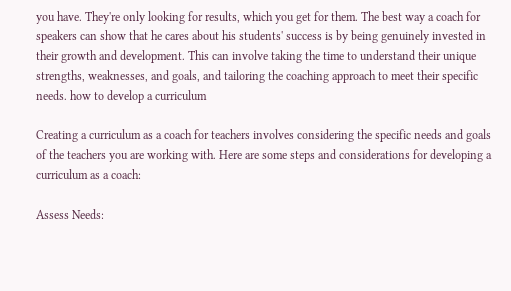you have. They're only looking for results, which you get for them. The best way a coach for speakers can show that he cares about his students' success is by being genuinely invested in their growth and development. This can involve taking the time to understand their unique strengths, weaknesses, and goals, and tailoring the coaching approach to meet their specific needs. how to develop a curriculum

Creating a curriculum as a coach for teachers involves considering the specific needs and goals of the teachers you are working with. Here are some steps and considerations for developing a curriculum as a coach:

Assess Needs: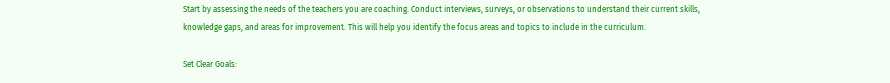Start by assessing the needs of the teachers you are coaching. Conduct interviews, surveys, or observations to understand their current skills, knowledge gaps, and areas for improvement. This will help you identify the focus areas and topics to include in the curriculum.

Set Clear Goals: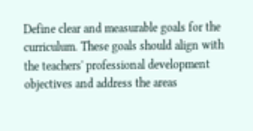Define clear and measurable goals for the curriculum. These goals should align with the teachers' professional development objectives and address the areas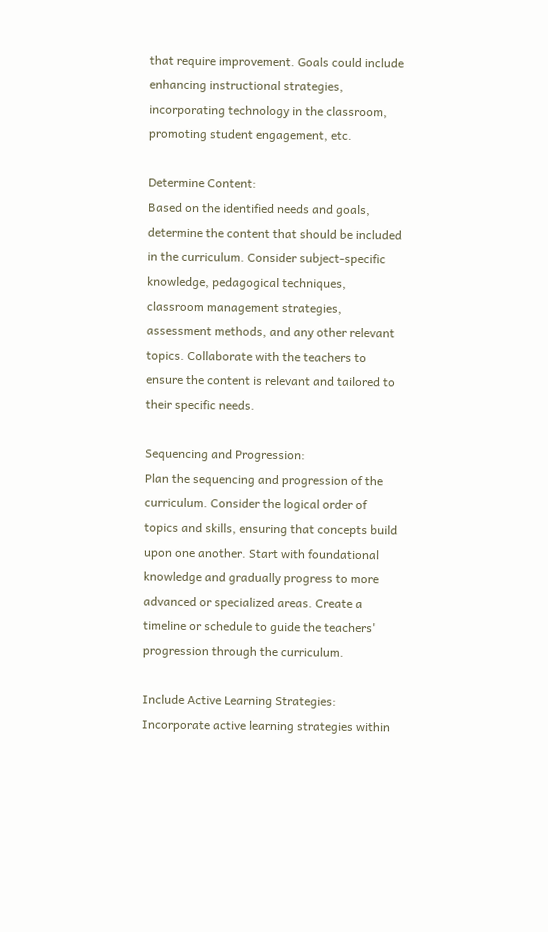that require improvement. Goals could include enhancing instructional strategies, incorporating technology in the classroom, promoting student engagement, etc.

Determine Content:
Based on the identified needs and goals, determine the content that should be included in the curriculum. Consider subject-specific knowledge, pedagogical techniques, classroom management strategies, assessment methods, and any other relevant topics. Collaborate with the teachers to ensure the content is relevant and tailored to their specific needs.

Sequencing and Progression:
Plan the sequencing and progression of the curriculum. Consider the logical order of topics and skills, ensuring that concepts build upon one another. Start with foundational knowledge and gradually progress to more advanced or specialized areas. Create a timeline or schedule to guide the teachers' progression through the curriculum.

Include Active Learning Strategies:
Incorporate active learning strategies within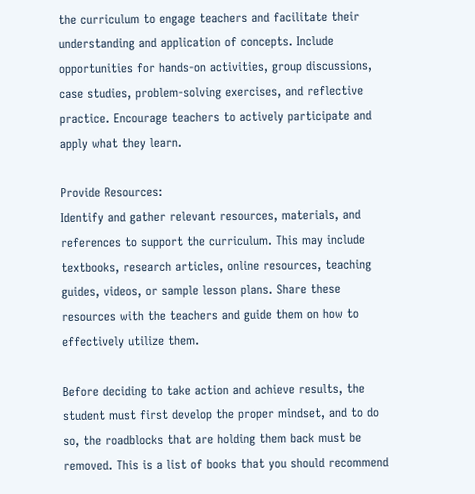the curriculum to engage teachers and facilitate their understanding and application of concepts. Include opportunities for hands-on activities, group discussions, case studies, problem-solving exercises, and reflective practice. Encourage teachers to actively participate and apply what they learn.

Provide Resources:
Identify and gather relevant resources, materials, and references to support the curriculum. This may include textbooks, research articles, online resources, teaching guides, videos, or sample lesson plans. Share these resources with the teachers and guide them on how to effectively utilize them.

Before deciding to take action and achieve results, the student must first develop the proper mindset, and to do so, the roadblocks that are holding them back must be removed. This is a list of books that you should recommend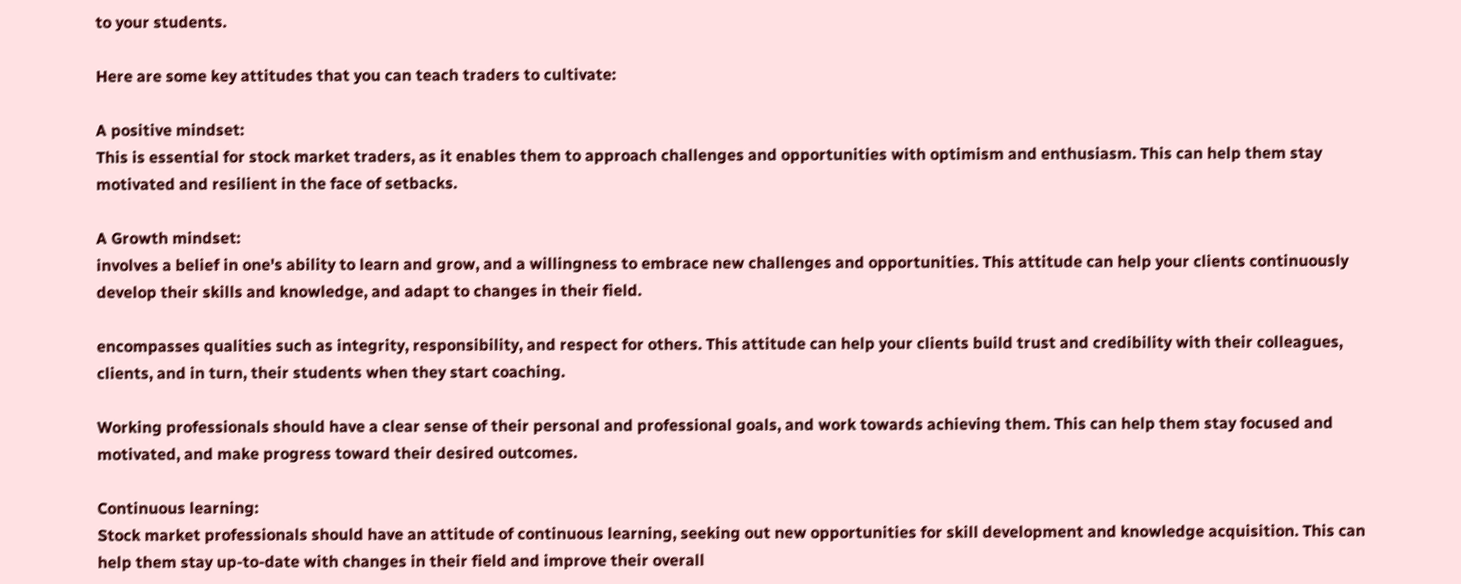to your students.

Here are some key attitudes that you can teach traders to cultivate:

A positive mindset:
This is essential for stock market traders, as it enables them to approach challenges and opportunities with optimism and enthusiasm. This can help them stay motivated and resilient in the face of setbacks.

A Growth mindset:
involves a belief in one's ability to learn and grow, and a willingness to embrace new challenges and opportunities. This attitude can help your clients continuously develop their skills and knowledge, and adapt to changes in their field.

encompasses qualities such as integrity, responsibility, and respect for others. This attitude can help your clients build trust and credibility with their colleagues, clients, and in turn, their students when they start coaching.

Working professionals should have a clear sense of their personal and professional goals, and work towards achieving them. This can help them stay focused and motivated, and make progress toward their desired outcomes.

Continuous learning:
Stock market professionals should have an attitude of continuous learning, seeking out new opportunities for skill development and knowledge acquisition. This can help them stay up-to-date with changes in their field and improve their overall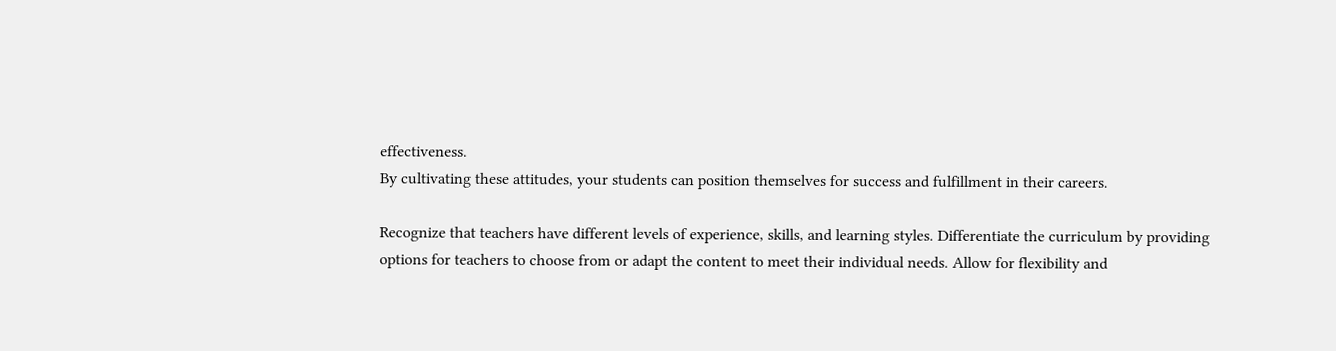effectiveness.
By cultivating these attitudes, your students can position themselves for success and fulfillment in their careers.

Recognize that teachers have different levels of experience, skills, and learning styles. Differentiate the curriculum by providing options for teachers to choose from or adapt the content to meet their individual needs. Allow for flexibility and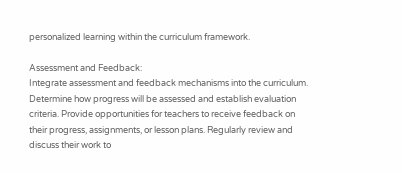personalized learning within the curriculum framework.

Assessment and Feedback:
Integrate assessment and feedback mechanisms into the curriculum. Determine how progress will be assessed and establish evaluation criteria. Provide opportunities for teachers to receive feedback on their progress, assignments, or lesson plans. Regularly review and discuss their work to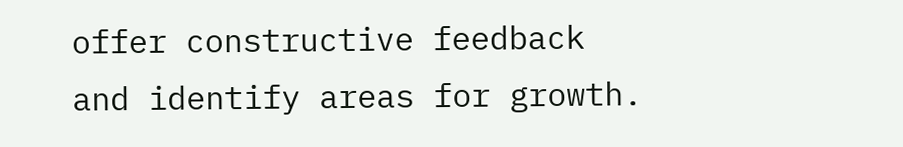offer constructive feedback and identify areas for growth.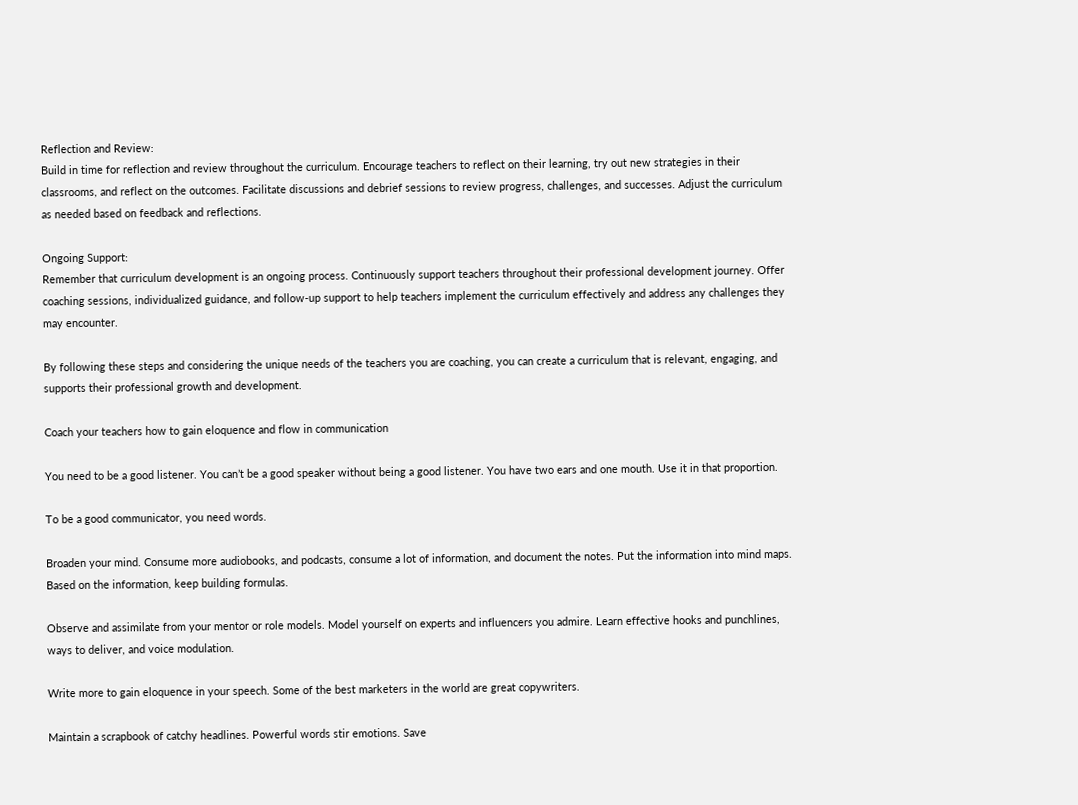Reflection and Review:
Build in time for reflection and review throughout the curriculum. Encourage teachers to reflect on their learning, try out new strategies in their classrooms, and reflect on the outcomes. Facilitate discussions and debrief sessions to review progress, challenges, and successes. Adjust the curriculum as needed based on feedback and reflections.

Ongoing Support:
Remember that curriculum development is an ongoing process. Continuously support teachers throughout their professional development journey. Offer coaching sessions, individualized guidance, and follow-up support to help teachers implement the curriculum effectively and address any challenges they may encounter.

By following these steps and considering the unique needs of the teachers you are coaching, you can create a curriculum that is relevant, engaging, and supports their professional growth and development.

Coach your teachers how to gain eloquence and flow in communication

You need to be a good listener. You can’t be a good speaker without being a good listener. You have two ears and one mouth. Use it in that proportion.

To be a good communicator, you need words.

Broaden your mind. Consume more audiobooks, and podcasts, consume a lot of information, and document the notes. Put the information into mind maps. Based on the information, keep building formulas.

Observe and assimilate from your mentor or role models. Model yourself on experts and influencers you admire. Learn effective hooks and punchlines, ways to deliver, and voice modulation.

Write more to gain eloquence in your speech. Some of the best marketers in the world are great copywriters.

Maintain a scrapbook of catchy headlines. Powerful words stir emotions. Save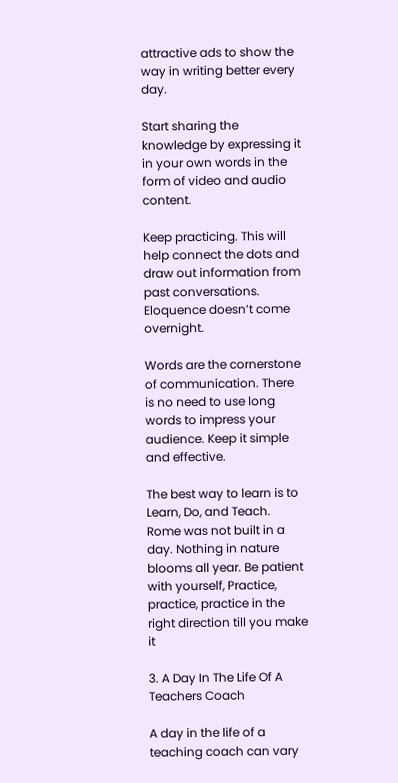attractive ads to show the way in writing better every day.

Start sharing the knowledge by expressing it in your own words in the form of video and audio content.

Keep practicing. This will help connect the dots and draw out information from past conversations. Eloquence doesn’t come overnight.

Words are the cornerstone of communication. There is no need to use long words to impress your audience. Keep it simple and effective.

The best way to learn is to Learn, Do, and Teach. Rome was not built in a day. Nothing in nature blooms all year. Be patient with yourself, Practice, practice, practice in the right direction till you make it

3. A Day In The Life Of A Teachers Coach

A day in the life of a teaching coach can vary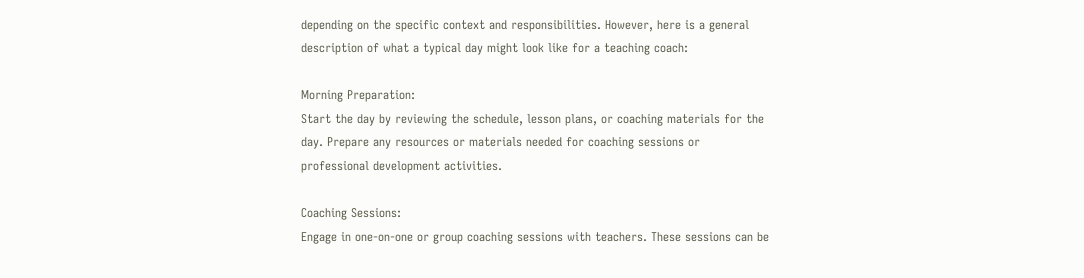depending on the specific context and responsibilities. However, here is a general description of what a typical day might look like for a teaching coach:

Morning Preparation:
Start the day by reviewing the schedule, lesson plans, or coaching materials for the day. Prepare any resources or materials needed for coaching sessions or professional development activities.

Coaching Sessions:
Engage in one-on-one or group coaching sessions with teachers. These sessions can be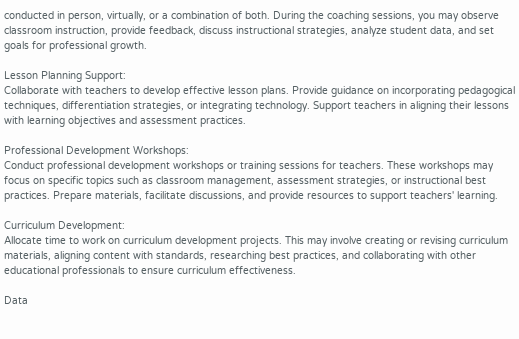conducted in person, virtually, or a combination of both. During the coaching sessions, you may observe classroom instruction, provide feedback, discuss instructional strategies, analyze student data, and set goals for professional growth.

Lesson Planning Support:
Collaborate with teachers to develop effective lesson plans. Provide guidance on incorporating pedagogical techniques, differentiation strategies, or integrating technology. Support teachers in aligning their lessons with learning objectives and assessment practices.

Professional Development Workshops:
Conduct professional development workshops or training sessions for teachers. These workshops may focus on specific topics such as classroom management, assessment strategies, or instructional best practices. Prepare materials, facilitate discussions, and provide resources to support teachers' learning.

Curriculum Development:
Allocate time to work on curriculum development projects. This may involve creating or revising curriculum materials, aligning content with standards, researching best practices, and collaborating with other educational professionals to ensure curriculum effectiveness.

Data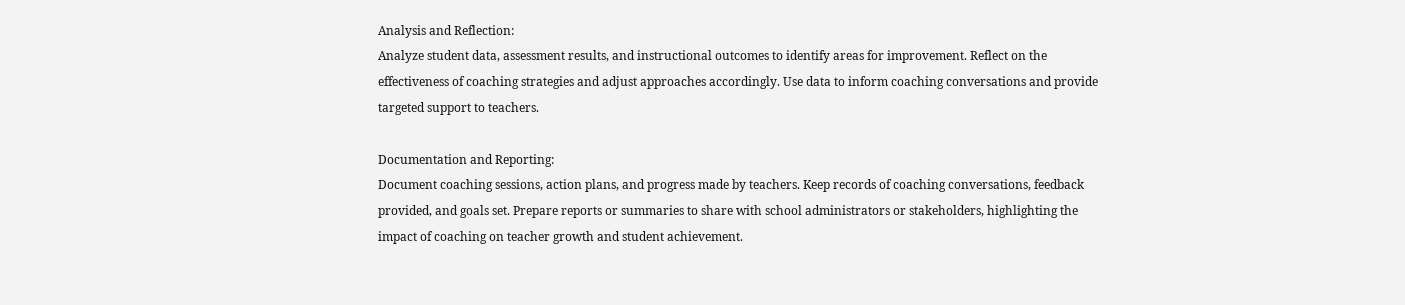Analysis and Reflection:
Analyze student data, assessment results, and instructional outcomes to identify areas for improvement. Reflect on the effectiveness of coaching strategies and adjust approaches accordingly. Use data to inform coaching conversations and provide targeted support to teachers.

Documentation and Reporting:
Document coaching sessions, action plans, and progress made by teachers. Keep records of coaching conversations, feedback provided, and goals set. Prepare reports or summaries to share with school administrators or stakeholders, highlighting the impact of coaching on teacher growth and student achievement.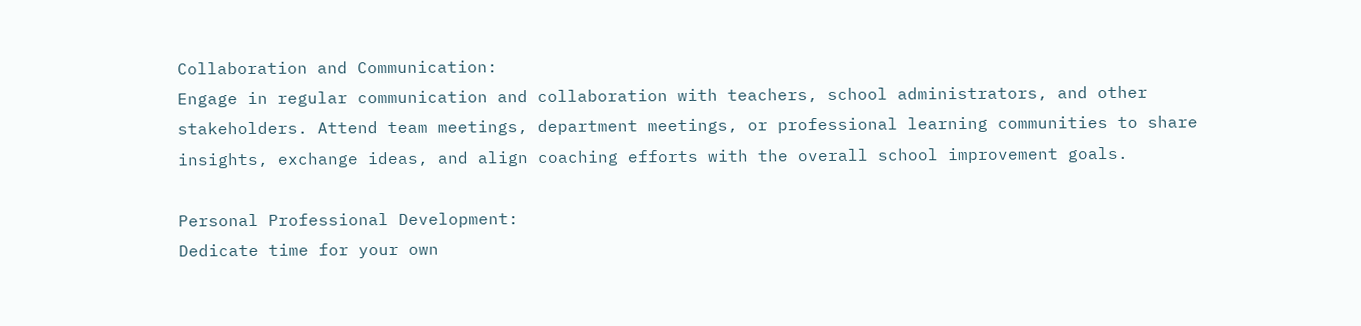Collaboration and Communication:
Engage in regular communication and collaboration with teachers, school administrators, and other stakeholders. Attend team meetings, department meetings, or professional learning communities to share insights, exchange ideas, and align coaching efforts with the overall school improvement goals.

Personal Professional Development:
Dedicate time for your own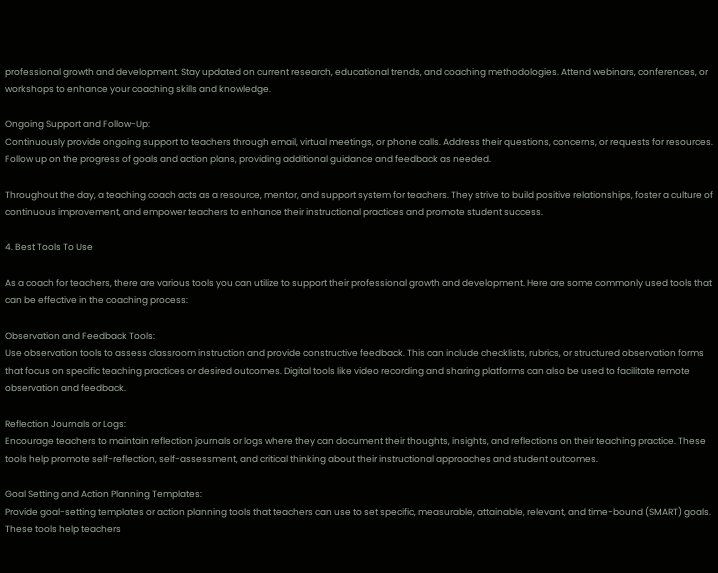professional growth and development. Stay updated on current research, educational trends, and coaching methodologies. Attend webinars, conferences, or workshops to enhance your coaching skills and knowledge.

Ongoing Support and Follow-Up:
Continuously provide ongoing support to teachers through email, virtual meetings, or phone calls. Address their questions, concerns, or requests for resources. Follow up on the progress of goals and action plans, providing additional guidance and feedback as needed.

Throughout the day, a teaching coach acts as a resource, mentor, and support system for teachers. They strive to build positive relationships, foster a culture of continuous improvement, and empower teachers to enhance their instructional practices and promote student success.

4. Best Tools To Use

As a coach for teachers, there are various tools you can utilize to support their professional growth and development. Here are some commonly used tools that can be effective in the coaching process:

Observation and Feedback Tools:
Use observation tools to assess classroom instruction and provide constructive feedback. This can include checklists, rubrics, or structured observation forms that focus on specific teaching practices or desired outcomes. Digital tools like video recording and sharing platforms can also be used to facilitate remote observation and feedback.

Reflection Journals or Logs:
Encourage teachers to maintain reflection journals or logs where they can document their thoughts, insights, and reflections on their teaching practice. These tools help promote self-reflection, self-assessment, and critical thinking about their instructional approaches and student outcomes.

Goal Setting and Action Planning Templates:
Provide goal-setting templates or action planning tools that teachers can use to set specific, measurable, attainable, relevant, and time-bound (SMART) goals. These tools help teachers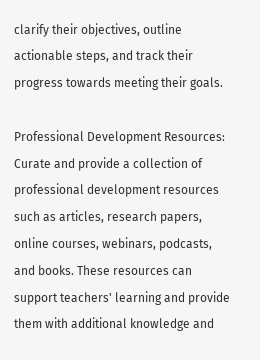clarify their objectives, outline actionable steps, and track their progress towards meeting their goals.

Professional Development Resources:
Curate and provide a collection of professional development resources such as articles, research papers, online courses, webinars, podcasts, and books. These resources can support teachers' learning and provide them with additional knowledge and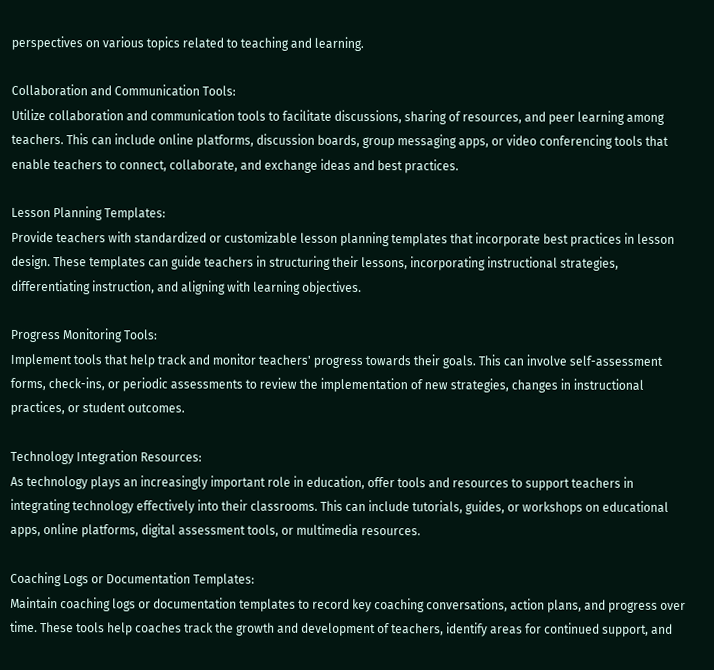perspectives on various topics related to teaching and learning.

Collaboration and Communication Tools:
Utilize collaboration and communication tools to facilitate discussions, sharing of resources, and peer learning among teachers. This can include online platforms, discussion boards, group messaging apps, or video conferencing tools that enable teachers to connect, collaborate, and exchange ideas and best practices.

Lesson Planning Templates:
Provide teachers with standardized or customizable lesson planning templates that incorporate best practices in lesson design. These templates can guide teachers in structuring their lessons, incorporating instructional strategies, differentiating instruction, and aligning with learning objectives.

Progress Monitoring Tools:
Implement tools that help track and monitor teachers' progress towards their goals. This can involve self-assessment forms, check-ins, or periodic assessments to review the implementation of new strategies, changes in instructional practices, or student outcomes.

Technology Integration Resources:
As technology plays an increasingly important role in education, offer tools and resources to support teachers in integrating technology effectively into their classrooms. This can include tutorials, guides, or workshops on educational apps, online platforms, digital assessment tools, or multimedia resources.

Coaching Logs or Documentation Templates:
Maintain coaching logs or documentation templates to record key coaching conversations, action plans, and progress over time. These tools help coaches track the growth and development of teachers, identify areas for continued support, and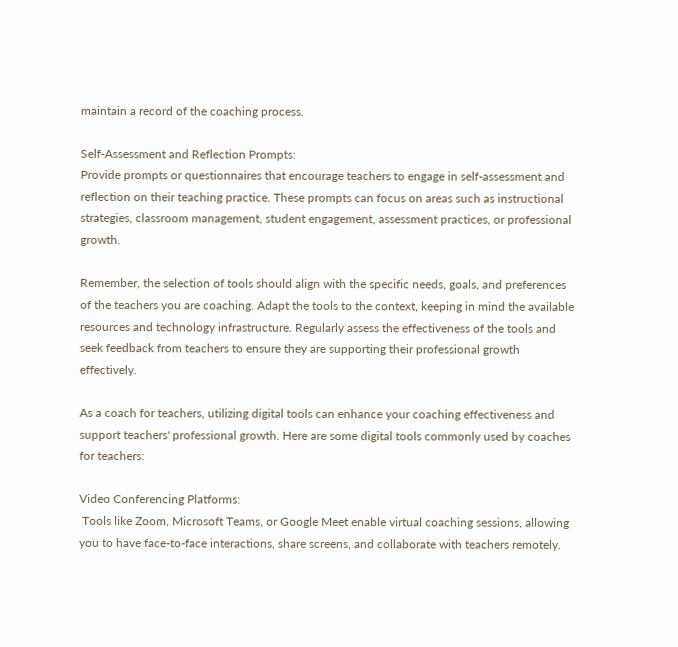maintain a record of the coaching process.

Self-Assessment and Reflection Prompts:
Provide prompts or questionnaires that encourage teachers to engage in self-assessment and reflection on their teaching practice. These prompts can focus on areas such as instructional strategies, classroom management, student engagement, assessment practices, or professional growth.

Remember, the selection of tools should align with the specific needs, goals, and preferences of the teachers you are coaching. Adapt the tools to the context, keeping in mind the available resources and technology infrastructure. Regularly assess the effectiveness of the tools and seek feedback from teachers to ensure they are supporting their professional growth effectively.

As a coach for teachers, utilizing digital tools can enhance your coaching effectiveness and support teachers' professional growth. Here are some digital tools commonly used by coaches for teachers:

Video Conferencing Platforms:
 Tools like Zoom, Microsoft Teams, or Google Meet enable virtual coaching sessions, allowing you to have face-to-face interactions, share screens, and collaborate with teachers remotely.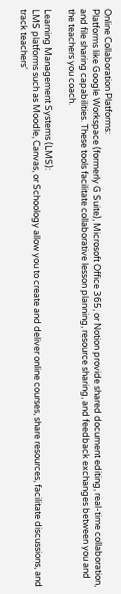Online Collaboration Platforms:
Platforms like Google Workspace (formerly G Suite), Microsoft Office 365, or Notion provide shared document editing, real-time collaboration, and file sharing capabilities. These tools facilitate collaborative lesson planning, resource sharing, and feedback exchanges between you and the teachers you coach.

Learning Management Systems (LMS):
LMS platforms such as Moodle, Canvas, or Schoology allow you to create and deliver online courses, share resources, facilitate discussions, and track teachers'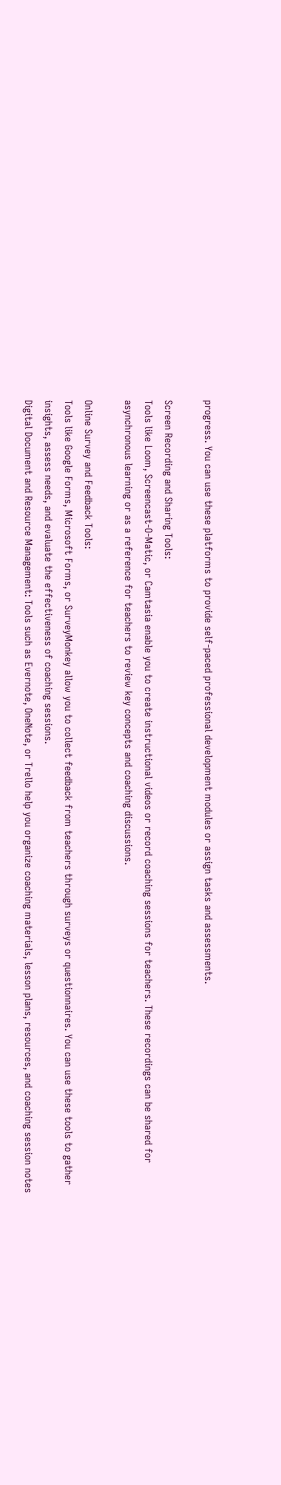progress. You can use these platforms to provide self-paced professional development modules or assign tasks and assessments.

Screen Recording and Sharing Tools:
Tools like Loom, Screencast-O-Matic, or Camtasia enable you to create instructional videos or record coaching sessions for teachers. These recordings can be shared for asynchronous learning or as a reference for teachers to review key concepts and coaching discussions.

Online Survey and Feedback Tools:
Tools like Google Forms, Microsoft Forms, or SurveyMonkey allow you to collect feedback from teachers through surveys or questionnaires. You can use these tools to gather insights, assess needs, and evaluate the effectiveness of coaching sessions.
Digital Document and Resource Management: Tools such as Evernote, OneNote, or Trello help you organize coaching materials, lesson plans, resources, and coaching session notes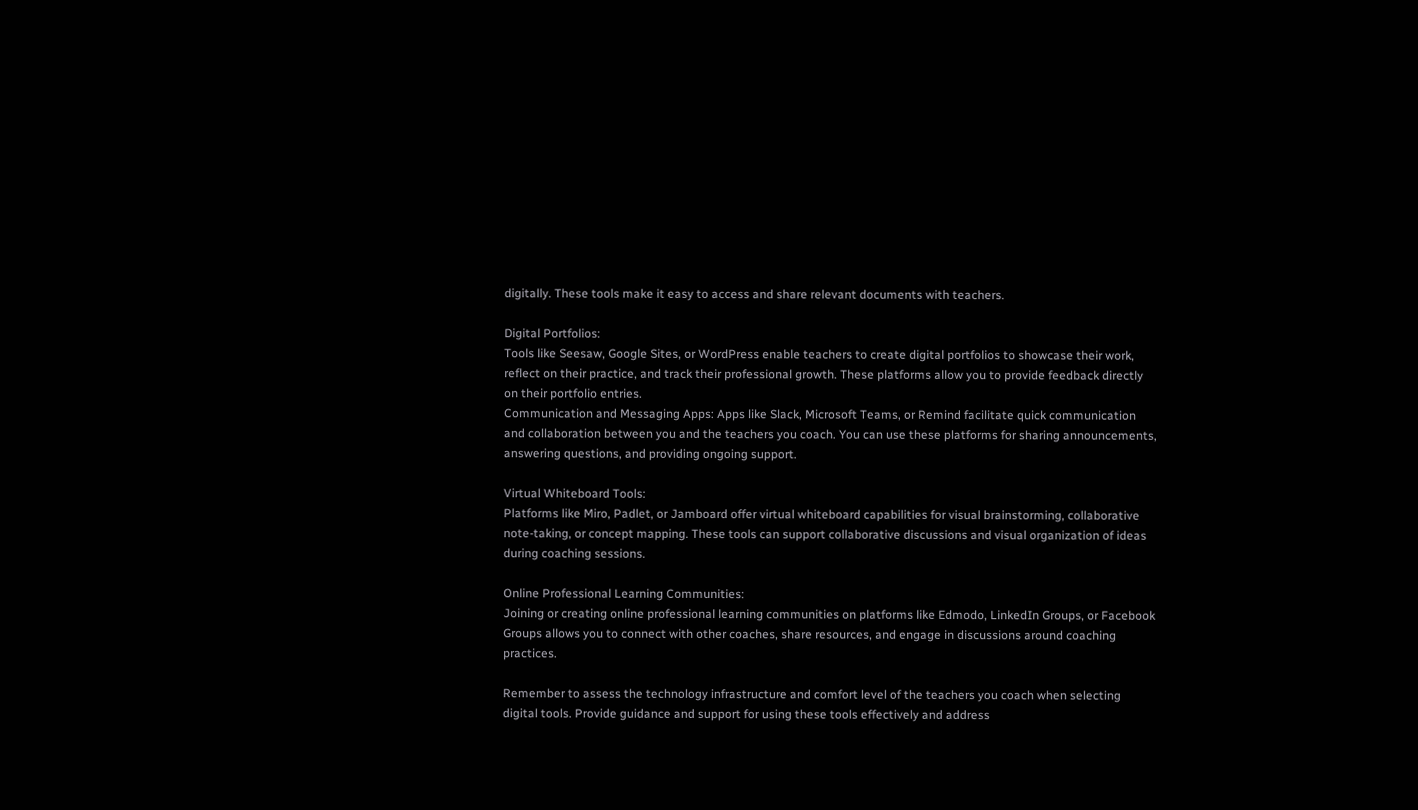digitally. These tools make it easy to access and share relevant documents with teachers.

Digital Portfolios:
Tools like Seesaw, Google Sites, or WordPress enable teachers to create digital portfolios to showcase their work, reflect on their practice, and track their professional growth. These platforms allow you to provide feedback directly on their portfolio entries.
Communication and Messaging Apps: Apps like Slack, Microsoft Teams, or Remind facilitate quick communication and collaboration between you and the teachers you coach. You can use these platforms for sharing announcements, answering questions, and providing ongoing support.

Virtual Whiteboard Tools:
Platforms like Miro, Padlet, or Jamboard offer virtual whiteboard capabilities for visual brainstorming, collaborative note-taking, or concept mapping. These tools can support collaborative discussions and visual organization of ideas during coaching sessions.

Online Professional Learning Communities:
Joining or creating online professional learning communities on platforms like Edmodo, LinkedIn Groups, or Facebook Groups allows you to connect with other coaches, share resources, and engage in discussions around coaching practices.

Remember to assess the technology infrastructure and comfort level of the teachers you coach when selecting digital tools. Provide guidance and support for using these tools effectively and address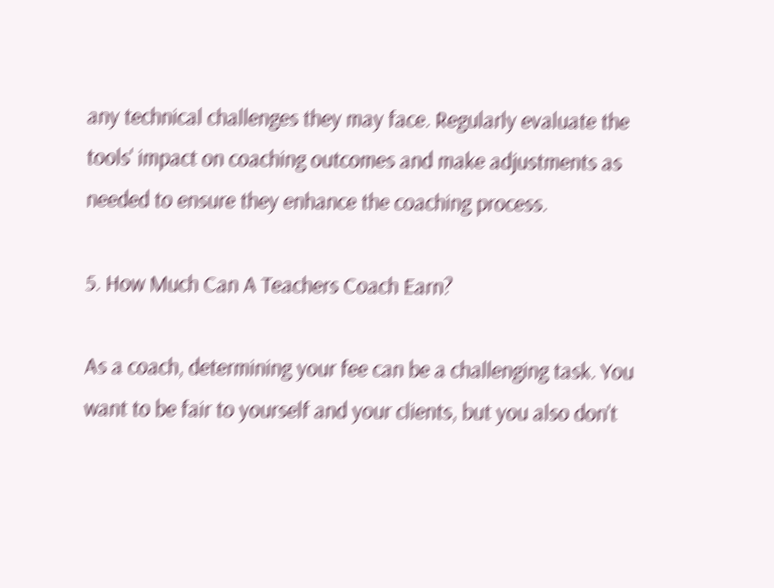any technical challenges they may face. Regularly evaluate the tools' impact on coaching outcomes and make adjustments as needed to ensure they enhance the coaching process.

5. How Much Can A Teachers Coach Earn?

As a coach, determining your fee can be a challenging task. You want to be fair to yourself and your clients, but you also don't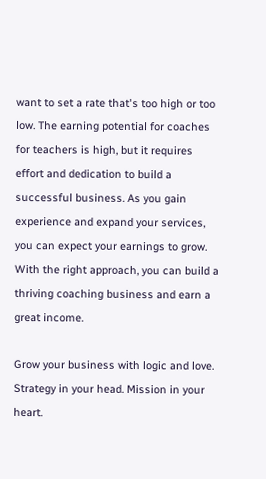want to set a rate that's too high or too low. The earning potential for coaches for teachers is high, but it requires effort and dedication to build a successful business. As you gain experience and expand your services, you can expect your earnings to grow. With the right approach, you can build a thriving coaching business and earn a great income.

Grow your business with logic and love. Strategy in your head. Mission in your heart.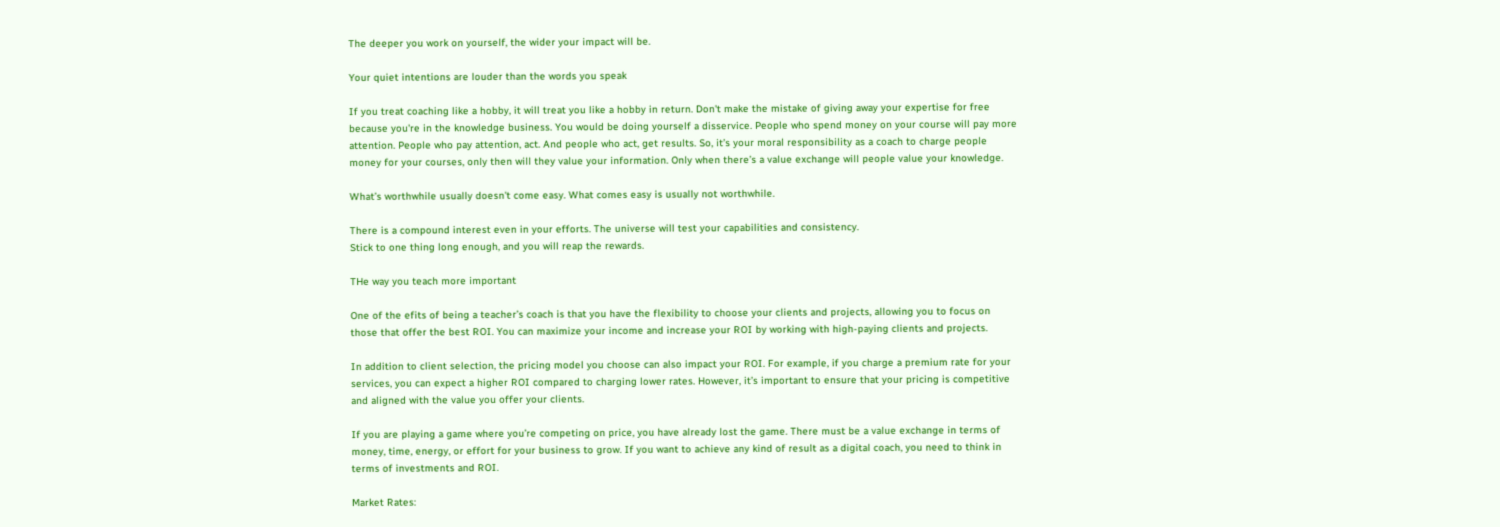The deeper you work on yourself, the wider your impact will be.

Your quiet intentions are louder than the words you speak

If you treat coaching like a hobby, it will treat you like a hobby in return. Don't make the mistake of giving away your expertise for free because you're in the knowledge business. You would be doing yourself a disservice. People who spend money on your course will pay more attention. People who pay attention, act. And people who act, get results. So, it’s your moral responsibility as a coach to charge people money for your courses, only then will they value your information. Only when there’s a value exchange will people value your knowledge.

What’s worthwhile usually doesn't come easy. What comes easy is usually not worthwhile.

There is a compound interest even in your efforts. The universe will test your capabilities and consistency.
Stick to one thing long enough, and you will reap the rewards.

THe way you teach more important

One of the efits of being a teacher’s coach is that you have the flexibility to choose your clients and projects, allowing you to focus on those that offer the best ROI. You can maximize your income and increase your ROI by working with high-paying clients and projects.

In addition to client selection, the pricing model you choose can also impact your ROI. For example, if you charge a premium rate for your services, you can expect a higher ROI compared to charging lower rates. However, it’s important to ensure that your pricing is competitive and aligned with the value you offer your clients.

If you are playing a game where you’re competing on price, you have already lost the game. There must be a value exchange in terms of money, time, energy, or effort for your business to grow. If you want to achieve any kind of result as a digital coach, you need to think in terms of investments and ROI.

Market Rates: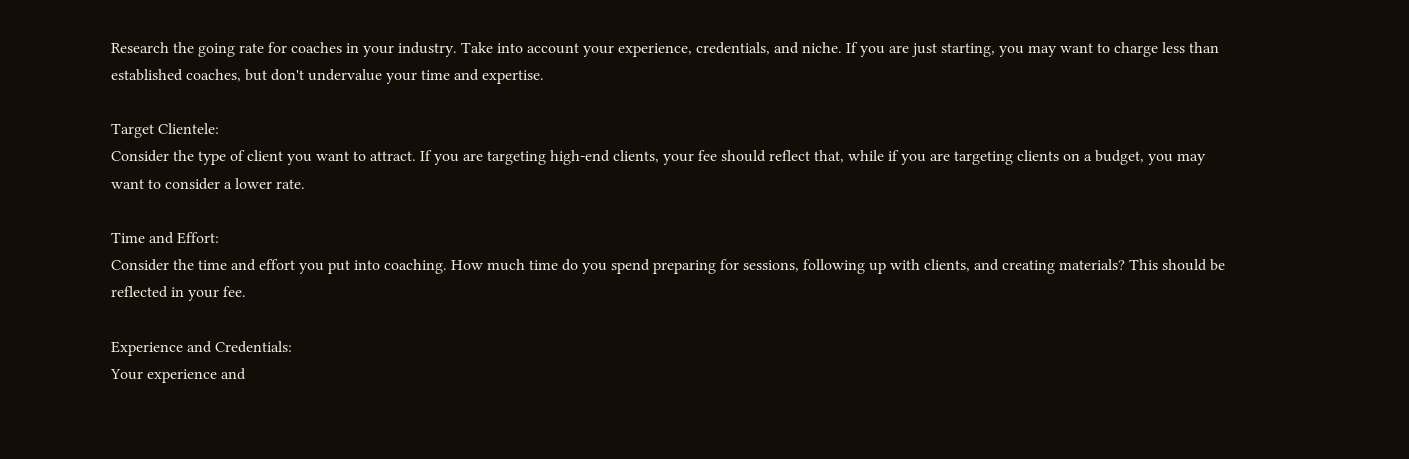Research the going rate for coaches in your industry. Take into account your experience, credentials, and niche. If you are just starting, you may want to charge less than established coaches, but don't undervalue your time and expertise.

Target Clientele:
Consider the type of client you want to attract. If you are targeting high-end clients, your fee should reflect that, while if you are targeting clients on a budget, you may want to consider a lower rate.

Time and Effort:
Consider the time and effort you put into coaching. How much time do you spend preparing for sessions, following up with clients, and creating materials? This should be reflected in your fee.

Experience and Credentials:
Your experience and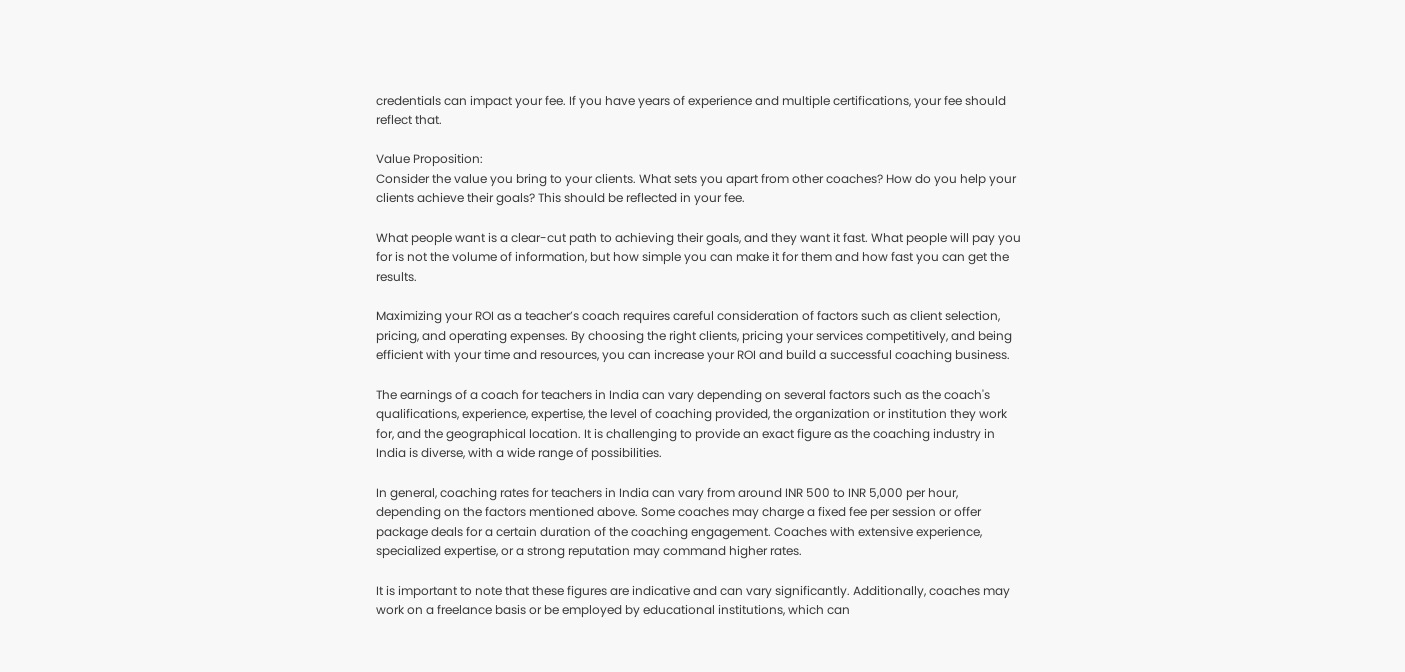credentials can impact your fee. If you have years of experience and multiple certifications, your fee should reflect that.

Value Proposition:
Consider the value you bring to your clients. What sets you apart from other coaches? How do you help your clients achieve their goals? This should be reflected in your fee.

What people want is a clear-cut path to achieving their goals, and they want it fast. What people will pay you for is not the volume of information, but how simple you can make it for them and how fast you can get the results.

Maximizing your ROI as a teacher’s coach requires careful consideration of factors such as client selection, pricing, and operating expenses. By choosing the right clients, pricing your services competitively, and being efficient with your time and resources, you can increase your ROI and build a successful coaching business.

The earnings of a coach for teachers in India can vary depending on several factors such as the coach's qualifications, experience, expertise, the level of coaching provided, the organization or institution they work for, and the geographical location. It is challenging to provide an exact figure as the coaching industry in India is diverse, with a wide range of possibilities.

In general, coaching rates for teachers in India can vary from around INR 500 to INR 5,000 per hour, depending on the factors mentioned above. Some coaches may charge a fixed fee per session or offer package deals for a certain duration of the coaching engagement. Coaches with extensive experience, specialized expertise, or a strong reputation may command higher rates.

It is important to note that these figures are indicative and can vary significantly. Additionally, coaches may work on a freelance basis or be employed by educational institutions, which can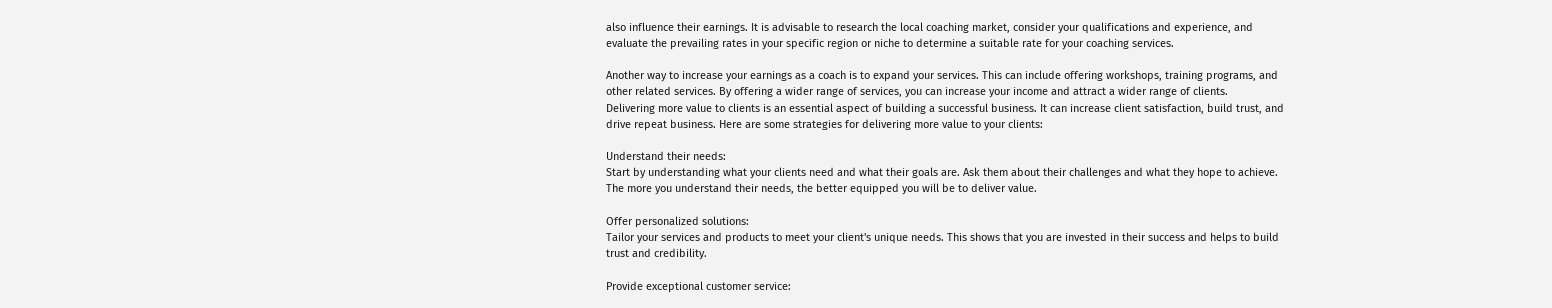also influence their earnings. It is advisable to research the local coaching market, consider your qualifications and experience, and evaluate the prevailing rates in your specific region or niche to determine a suitable rate for your coaching services.

Another way to increase your earnings as a coach is to expand your services. This can include offering workshops, training programs, and other related services. By offering a wider range of services, you can increase your income and attract a wider range of clients.
Delivering more value to clients is an essential aspect of building a successful business. It can increase client satisfaction, build trust, and drive repeat business. Here are some strategies for delivering more value to your clients:

Understand their needs:
Start by understanding what your clients need and what their goals are. Ask them about their challenges and what they hope to achieve. The more you understand their needs, the better equipped you will be to deliver value.

Offer personalized solutions:
Tailor your services and products to meet your client's unique needs. This shows that you are invested in their success and helps to build trust and credibility.

Provide exceptional customer service: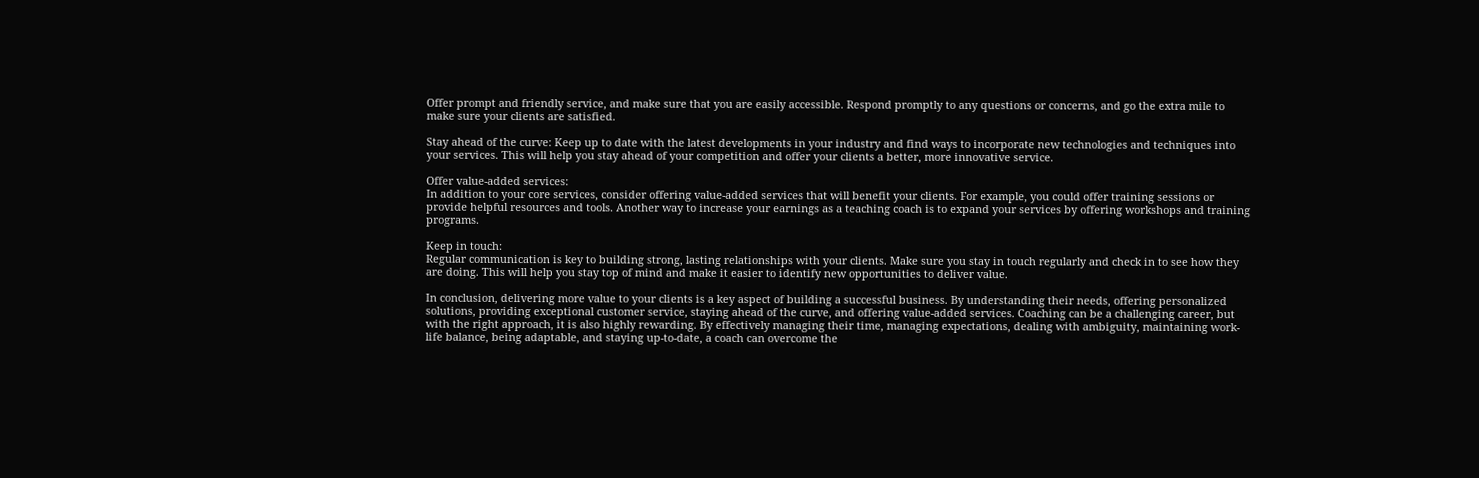Offer prompt and friendly service, and make sure that you are easily accessible. Respond promptly to any questions or concerns, and go the extra mile to make sure your clients are satisfied.

Stay ahead of the curve: Keep up to date with the latest developments in your industry and find ways to incorporate new technologies and techniques into your services. This will help you stay ahead of your competition and offer your clients a better, more innovative service.

Offer value-added services:
In addition to your core services, consider offering value-added services that will benefit your clients. For example, you could offer training sessions or provide helpful resources and tools. Another way to increase your earnings as a teaching coach is to expand your services by offering workshops and training programs.

Keep in touch:
Regular communication is key to building strong, lasting relationships with your clients. Make sure you stay in touch regularly and check in to see how they are doing. This will help you stay top of mind and make it easier to identify new opportunities to deliver value.

In conclusion, delivering more value to your clients is a key aspect of building a successful business. By understanding their needs, offering personalized solutions, providing exceptional customer service, staying ahead of the curve, and offering value-added services. Coaching can be a challenging career, but with the right approach, it is also highly rewarding. By effectively managing their time, managing expectations, dealing with ambiguity, maintaining work-life balance, being adaptable, and staying up-to-date, a coach can overcome the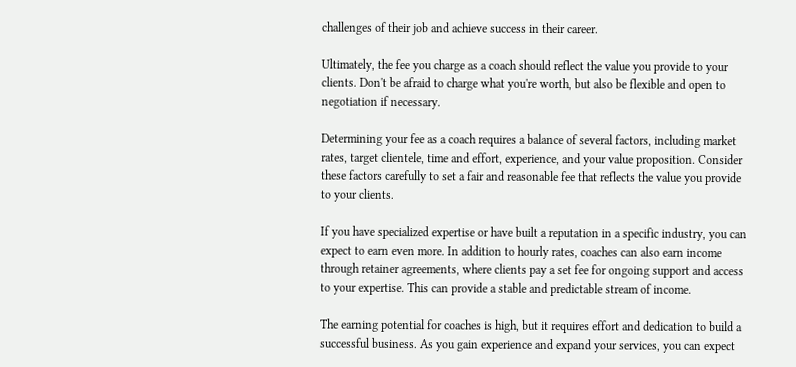challenges of their job and achieve success in their career.

Ultimately, the fee you charge as a coach should reflect the value you provide to your clients. Don't be afraid to charge what you're worth, but also be flexible and open to negotiation if necessary.

Determining your fee as a coach requires a balance of several factors, including market rates, target clientele, time and effort, experience, and your value proposition. Consider these factors carefully to set a fair and reasonable fee that reflects the value you provide to your clients.

If you have specialized expertise or have built a reputation in a specific industry, you can expect to earn even more. In addition to hourly rates, coaches can also earn income through retainer agreements, where clients pay a set fee for ongoing support and access to your expertise. This can provide a stable and predictable stream of income.

The earning potential for coaches is high, but it requires effort and dedication to build a successful business. As you gain experience and expand your services, you can expect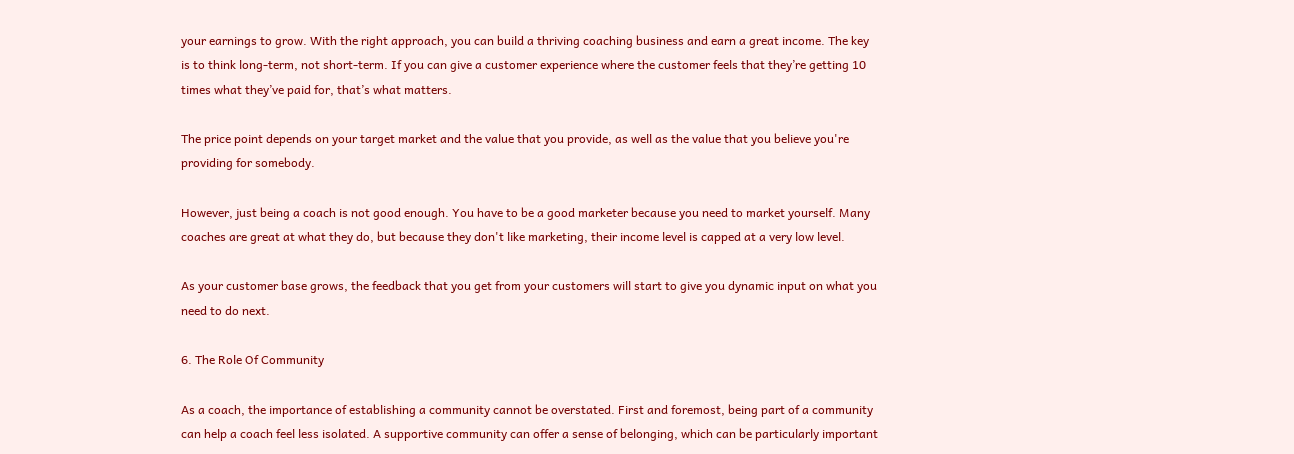your earnings to grow. With the right approach, you can build a thriving coaching business and earn a great income. The key is to think long-term, not short-term. If you can give a customer experience where the customer feels that they’re getting 10 times what they’ve paid for, that’s what matters.

The price point depends on your target market and the value that you provide, as well as the value that you believe you're providing for somebody.

However, just being a coach is not good enough. You have to be a good marketer because you need to market yourself. Many coaches are great at what they do, but because they don't like marketing, their income level is capped at a very low level.

As your customer base grows, the feedback that you get from your customers will start to give you dynamic input on what you need to do next.

6. The Role Of Community

As a coach, the importance of establishing a community cannot be overstated. First and foremost, being part of a community can help a coach feel less isolated. A supportive community can offer a sense of belonging, which can be particularly important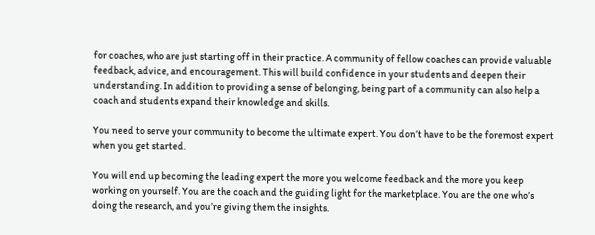for coaches, who are just starting off in their practice. A community of fellow coaches can provide valuable feedback, advice, and encouragement. This will build confidence in your students and deepen their understanding. In addition to providing a sense of belonging, being part of a community can also help a coach and students expand their knowledge and skills.

You need to serve your community to become the ultimate expert. You don’t have to be the foremost expert when you get started.

You will end up becoming the leading expert the more you welcome feedback and the more you keep working on yourself. You are the coach and the guiding light for the marketplace. You are the one who’s doing the research, and you’re giving them the insights.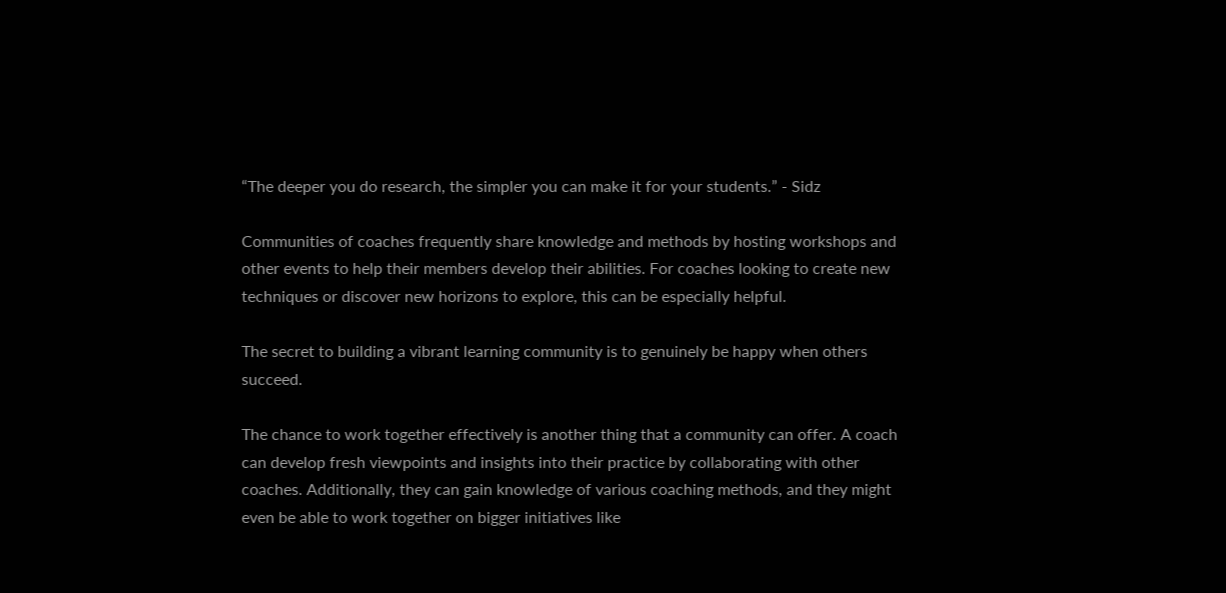“The deeper you do research, the simpler you can make it for your students.” - Sidz

Communities of coaches frequently share knowledge and methods by hosting workshops and other events to help their members develop their abilities. For coaches looking to create new techniques or discover new horizons to explore, this can be especially helpful.

The secret to building a vibrant learning community is to genuinely be happy when others succeed.

The chance to work together effectively is another thing that a community can offer. A coach can develop fresh viewpoints and insights into their practice by collaborating with other coaches. Additionally, they can gain knowledge of various coaching methods, and they might even be able to work together on bigger initiatives like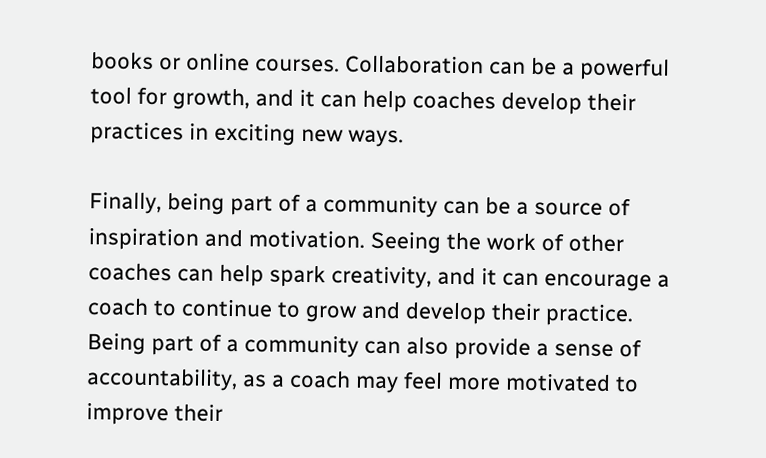books or online courses. Collaboration can be a powerful tool for growth, and it can help coaches develop their practices in exciting new ways.

Finally, being part of a community can be a source of inspiration and motivation. Seeing the work of other coaches can help spark creativity, and it can encourage a coach to continue to grow and develop their practice. Being part of a community can also provide a sense of accountability, as a coach may feel more motivated to improve their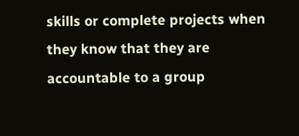skills or complete projects when they know that they are accountable to a group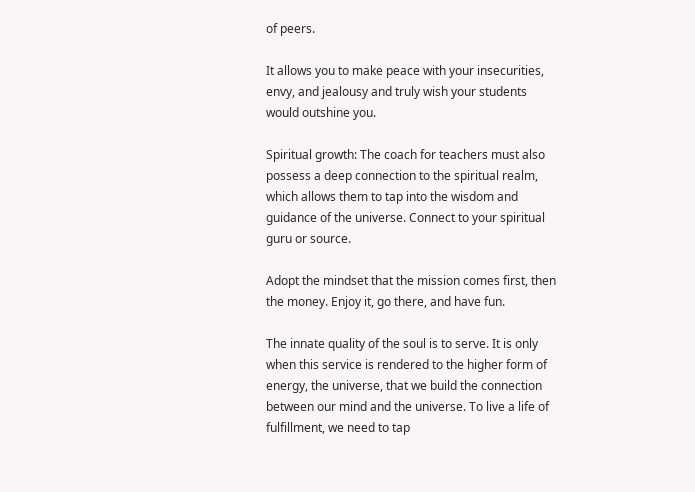of peers.

It allows you to make peace with your insecurities, envy, and jealousy and truly wish your students would outshine you.

Spiritual growth: The coach for teachers must also possess a deep connection to the spiritual realm, which allows them to tap into the wisdom and guidance of the universe. Connect to your spiritual guru or source.

Adopt the mindset that the mission comes first, then the money. Enjoy it, go there, and have fun.

The innate quality of the soul is to serve. It is only when this service is rendered to the higher form of energy, the universe, that we build the connection between our mind and the universe. To live a life of fulfillment, we need to tap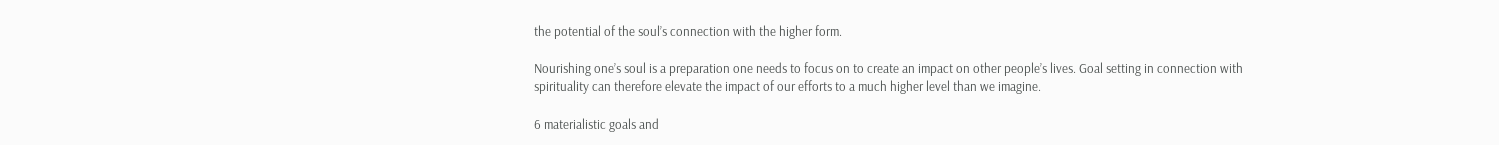the potential of the soul’s connection with the higher form.

Nourishing one’s soul is a preparation one needs to focus on to create an impact on other people’s lives. Goal setting in connection with spirituality can therefore elevate the impact of our efforts to a much higher level than we imagine.

6 materialistic goals and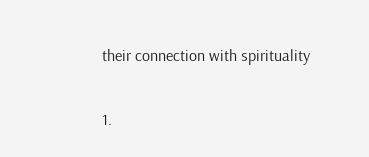their connection with spirituality

1.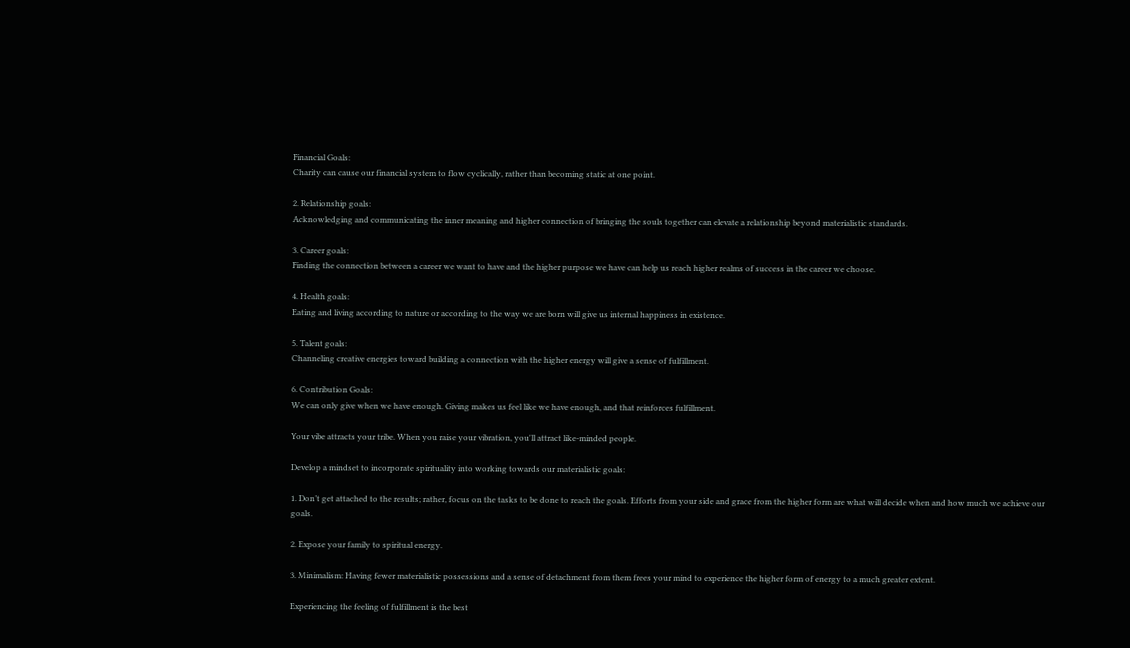Financial Goals:
Charity can cause our financial system to flow cyclically, rather than becoming static at one point.

2. Relationship goals:
Acknowledging and communicating the inner meaning and higher connection of bringing the souls together can elevate a relationship beyond materialistic standards.

3. Career goals:
Finding the connection between a career we want to have and the higher purpose we have can help us reach higher realms of success in the career we choose.

4. Health goals:
Eating and living according to nature or according to the way we are born will give us internal happiness in existence.

5. Talent goals:
Channeling creative energies toward building a connection with the higher energy will give a sense of fulfillment.

6. Contribution Goals:
We can only give when we have enough. Giving makes us feel like we have enough, and that reinforces fulfillment.

Your vibe attracts your tribe. When you raise your vibration, you'll attract like-minded people.

Develop a mindset to incorporate spirituality into working towards our materialistic goals:

1. Don’t get attached to the results; rather, focus on the tasks to be done to reach the goals. Efforts from your side and grace from the higher form are what will decide when and how much we achieve our goals.

2. Expose your family to spiritual energy.

3. Minimalism: Having fewer materialistic possessions and a sense of detachment from them frees your mind to experience the higher form of energy to a much greater extent.

Experiencing the feeling of fulfillment is the best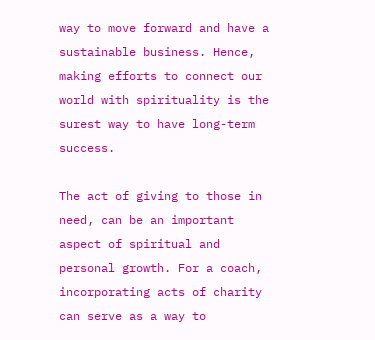way to move forward and have a sustainable business. Hence, making efforts to connect our world with spirituality is the surest way to have long-term success.

The act of giving to those in need, can be an important aspect of spiritual and personal growth. For a coach, incorporating acts of charity can serve as a way to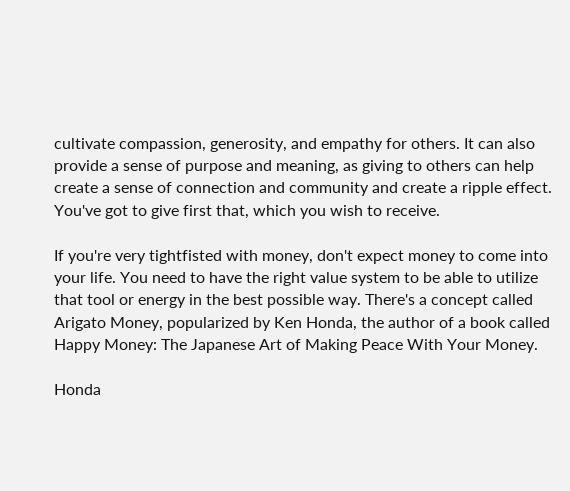cultivate compassion, generosity, and empathy for others. It can also provide a sense of purpose and meaning, as giving to others can help create a sense of connection and community and create a ripple effect. You've got to give first that, which you wish to receive.

If you're very tightfisted with money, don't expect money to come into your life. You need to have the right value system to be able to utilize that tool or energy in the best possible way. There's a concept called Arigato Money, popularized by Ken Honda, the author of a book called Happy Money: The Japanese Art of Making Peace With Your Money.

Honda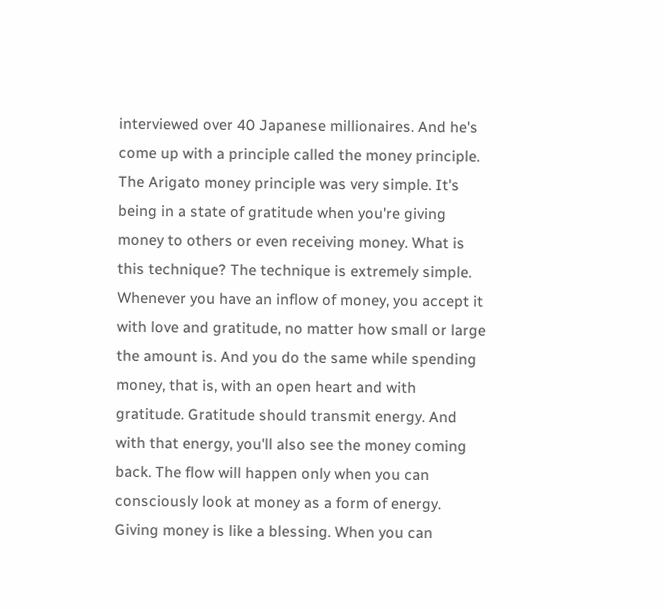interviewed over 40 Japanese millionaires. And he's come up with a principle called the money principle. The Arigato money principle was very simple. It's being in a state of gratitude when you're giving money to others or even receiving money. What is this technique? The technique is extremely simple. Whenever you have an inflow of money, you accept it with love and gratitude, no matter how small or large the amount is. And you do the same while spending money, that is, with an open heart and with gratitude. Gratitude should transmit energy. And with that energy, you'll also see the money coming back. The flow will happen only when you can consciously look at money as a form of energy. Giving money is like a blessing. When you can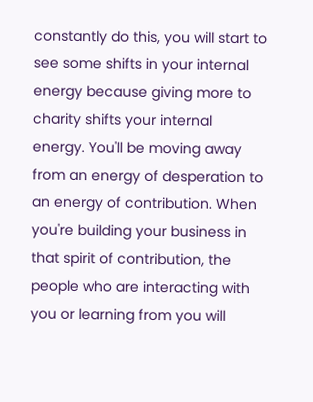constantly do this, you will start to see some shifts in your internal energy because giving more to charity shifts your internal energy. You'll be moving away from an energy of desperation to an energy of contribution. When you're building your business in that spirit of contribution, the people who are interacting with you or learning from you will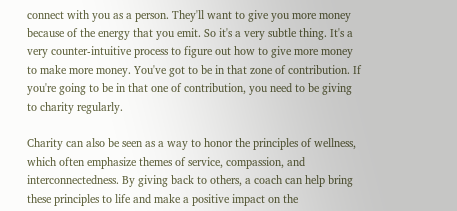connect with you as a person. They'll want to give you more money because of the energy that you emit. So it's a very subtle thing. It's a very counter-intuitive process to figure out how to give more money to make more money. You've got to be in that zone of contribution. If you're going to be in that one of contribution, you need to be giving to charity regularly.

Charity can also be seen as a way to honor the principles of wellness, which often emphasize themes of service, compassion, and interconnectedness. By giving back to others, a coach can help bring these principles to life and make a positive impact on the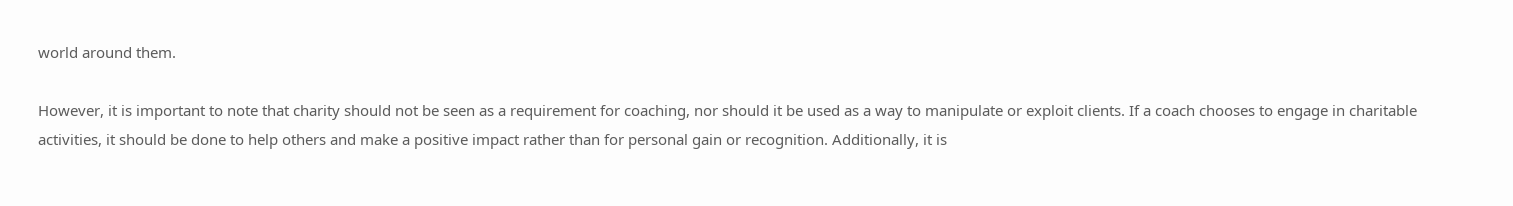world around them.

However, it is important to note that charity should not be seen as a requirement for coaching, nor should it be used as a way to manipulate or exploit clients. If a coach chooses to engage in charitable activities, it should be done to help others and make a positive impact rather than for personal gain or recognition. Additionally, it is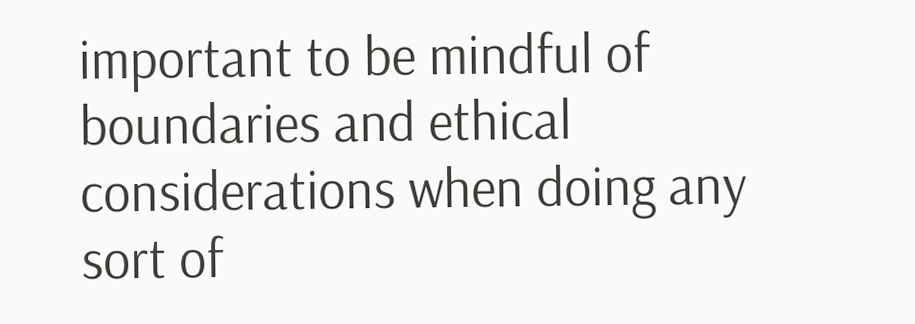important to be mindful of boundaries and ethical considerations when doing any sort of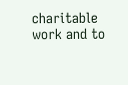charitable work and to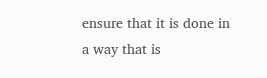ensure that it is done in a way that is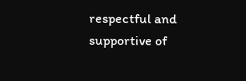respectful and supportive of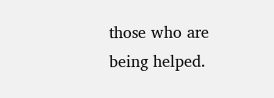those who are being helped.